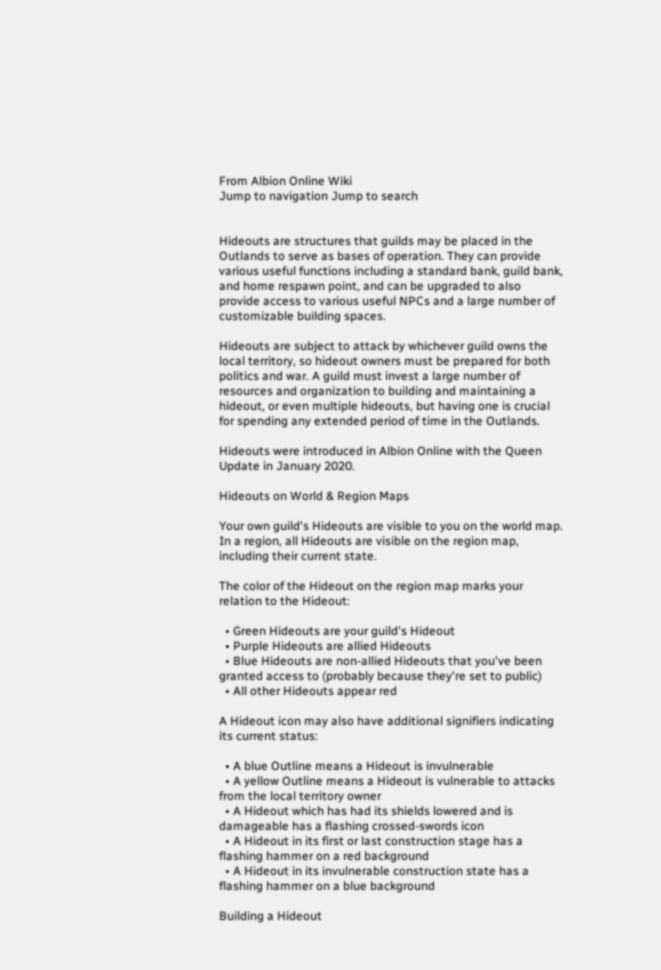From Albion Online Wiki
Jump to navigation Jump to search


Hideouts are structures that guilds may be placed in the Outlands to serve as bases of operation. They can provide various useful functions including a standard bank, guild bank, and home respawn point, and can be upgraded to also provide access to various useful NPCs and a large number of customizable building spaces.

Hideouts are subject to attack by whichever guild owns the local territory, so hideout owners must be prepared for both politics and war. A guild must invest a large number of resources and organization to building and maintaining a hideout, or even multiple hideouts, but having one is crucial for spending any extended period of time in the Outlands.

Hideouts were introduced in Albion Online with the Queen Update in January 2020.

Hideouts on World & Region Maps

Your own guild's Hideouts are visible to you on the world map. In a region, all Hideouts are visible on the region map, including their current state.

The color of the Hideout on the region map marks your relation to the Hideout:

  • Green Hideouts are your guild's Hideout
  • Purple Hideouts are allied Hideouts
  • Blue Hideouts are non-allied Hideouts that you've been granted access to (probably because they're set to public)
  • All other Hideouts appear red

A Hideout icon may also have additional signifiers indicating its current status:

  • A blue Outline means a Hideout is invulnerable
  • A yellow Outline means a Hideout is vulnerable to attacks from the local territory owner
  • A Hideout which has had its shields lowered and is damageable has a flashing crossed-swords icon
  • A Hideout in its first or last construction stage has a flashing hammer on a red background
  • A Hideout in its invulnerable construction state has a flashing hammer on a blue background

Building a Hideout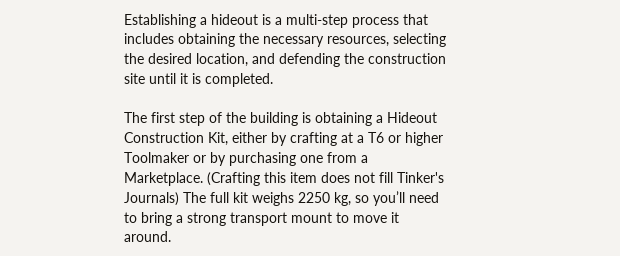Establishing a hideout is a multi-step process that includes obtaining the necessary resources, selecting the desired location, and defending the construction site until it is completed.

The first step of the building is obtaining a Hideout Construction Kit, either by crafting at a T6 or higher Toolmaker or by purchasing one from a Marketplace. (Crafting this item does not fill Tinker's Journals) The full kit weighs 2250 kg, so you’ll need to bring a strong transport mount to move it around.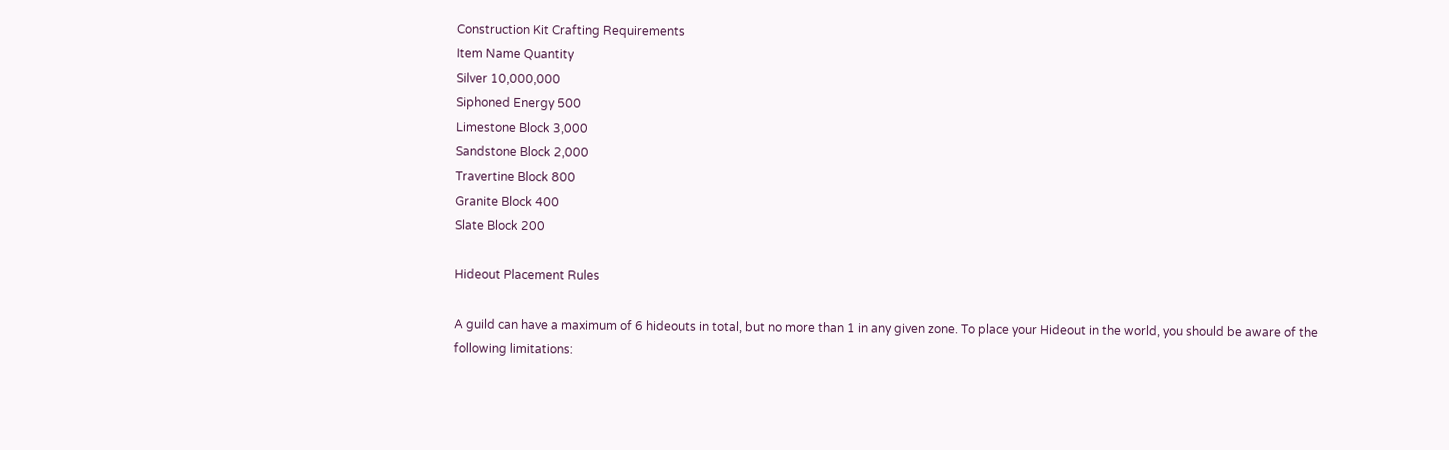Construction Kit Crafting Requirements
Item Name Quantity
Silver 10,000,000
Siphoned Energy 500
Limestone Block 3,000
Sandstone Block 2,000
Travertine Block 800
Granite Block 400
Slate Block 200

Hideout Placement Rules

A guild can have a maximum of 6 hideouts in total, but no more than 1 in any given zone. To place your Hideout in the world, you should be aware of the following limitations: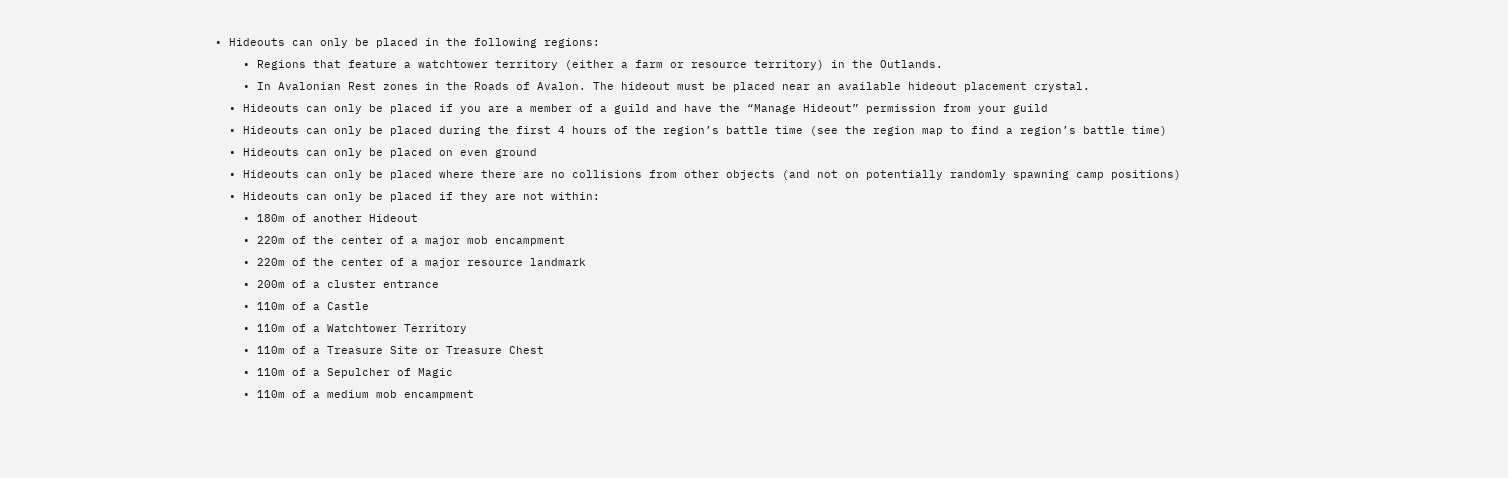• Hideouts can only be placed in the following regions:
    • Regions that feature a watchtower territory (either a farm or resource territory) in the Outlands.
    • In Avalonian Rest zones in the Roads of Avalon. The hideout must be placed near an available hideout placement crystal.
  • Hideouts can only be placed if you are a member of a guild and have the “Manage Hideout” permission from your guild
  • Hideouts can only be placed during the first 4 hours of the region’s battle time (see the region map to find a region’s battle time)
  • Hideouts can only be placed on even ground
  • Hideouts can only be placed where there are no collisions from other objects (and not on potentially randomly spawning camp positions)
  • Hideouts can only be placed if they are not within:
    • 180m of another Hideout
    • 220m of the center of a major mob encampment
    • 220m of the center of a major resource landmark
    • 200m of a cluster entrance
    • 110m of a Castle
    • 110m of a Watchtower Territory
    • 110m of a Treasure Site or Treasure Chest
    • 110m of a Sepulcher of Magic
    • 110m of a medium mob encampment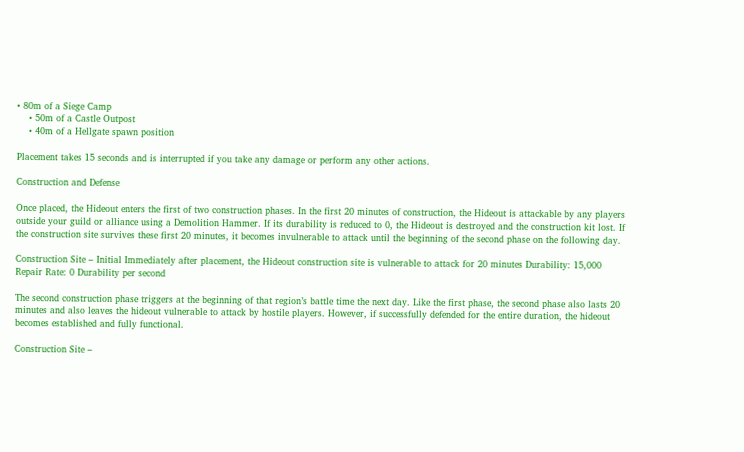• 80m of a Siege Camp
    • 50m of a Castle Outpost
    • 40m of a Hellgate spawn position

Placement takes 15 seconds and is interrupted if you take any damage or perform any other actions.

Construction and Defense

Once placed, the Hideout enters the first of two construction phases. In the first 20 minutes of construction, the Hideout is attackable by any players outside your guild or alliance using a Demolition Hammer. If its durability is reduced to 0, the Hideout is destroyed and the construction kit lost. If the construction site survives these first 20 minutes, it becomes invulnerable to attack until the beginning of the second phase on the following day.

Construction Site – Initial Immediately after placement, the Hideout construction site is vulnerable to attack for 20 minutes Durability: 15,000 Repair Rate: 0 Durability per second

The second construction phase triggers at the beginning of that region’s battle time the next day. Like the first phase, the second phase also lasts 20 minutes and also leaves the hideout vulnerable to attack by hostile players. However, if successfully defended for the entire duration, the hideout becomes established and fully functional.

Construction Site –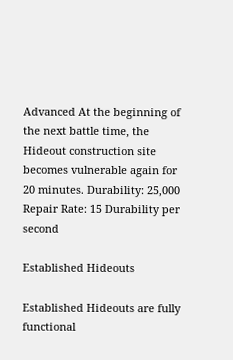Advanced At the beginning of the next battle time, the Hideout construction site becomes vulnerable again for 20 minutes. Durability: 25,000 Repair Rate: 15 Durability per second

Established Hideouts

Established Hideouts are fully functional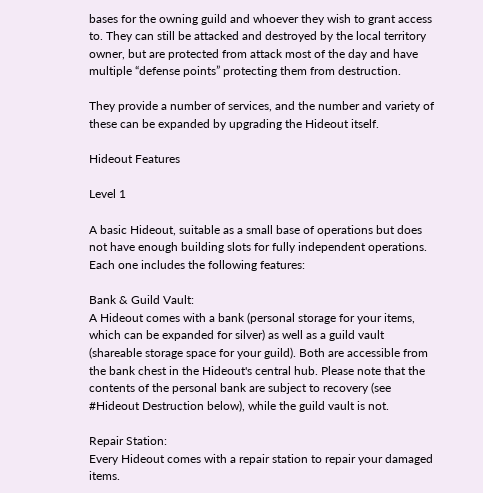bases for the owning guild and whoever they wish to grant access to. They can still be attacked and destroyed by the local territory owner, but are protected from attack most of the day and have multiple “defense points” protecting them from destruction.

They provide a number of services, and the number and variety of these can be expanded by upgrading the Hideout itself.

Hideout Features

Level 1

A basic Hideout, suitable as a small base of operations but does not have enough building slots for fully independent operations. Each one includes the following features:

Bank & Guild Vault:
A Hideout comes with a bank (personal storage for your items, which can be expanded for silver) as well as a guild vault (shareable storage space for your guild). Both are accessible from the bank chest in the Hideout's central hub. Please note that the contents of the personal bank are subject to recovery (see #Hideout Destruction below), while the guild vault is not.

Repair Station:
Every Hideout comes with a repair station to repair your damaged items.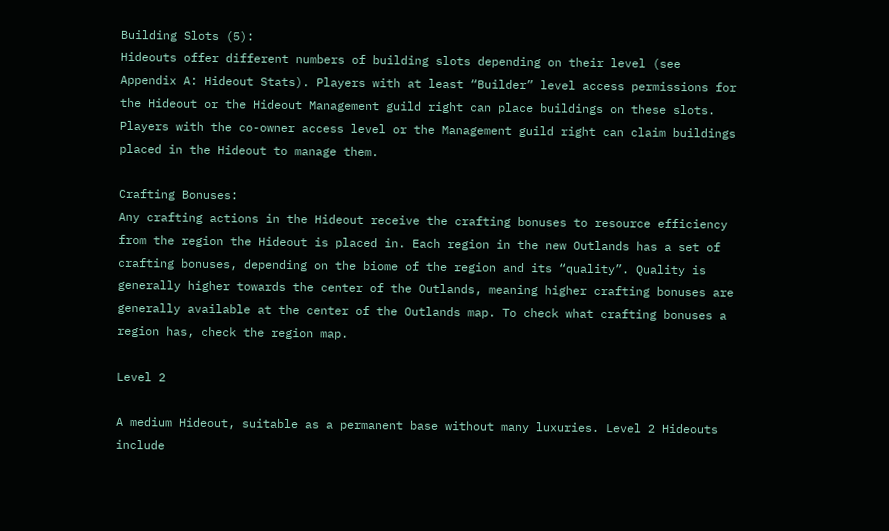Building Slots (5):
Hideouts offer different numbers of building slots depending on their level (see Appendix A: Hideout Stats). Players with at least “Builder” level access permissions for the Hideout or the Hideout Management guild right can place buildings on these slots. Players with the co-owner access level or the Management guild right can claim buildings placed in the Hideout to manage them.

Crafting Bonuses:
Any crafting actions in the Hideout receive the crafting bonuses to resource efficiency from the region the Hideout is placed in. Each region in the new Outlands has a set of crafting bonuses, depending on the biome of the region and its “quality”. Quality is generally higher towards the center of the Outlands, meaning higher crafting bonuses are generally available at the center of the Outlands map. To check what crafting bonuses a region has, check the region map.

Level 2

A medium Hideout, suitable as a permanent base without many luxuries. Level 2 Hideouts include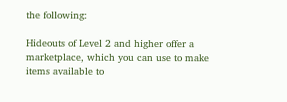the following:

Hideouts of Level 2 and higher offer a marketplace, which you can use to make items available to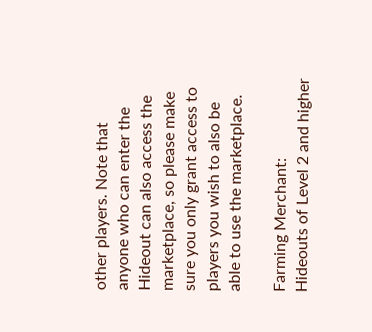other players. Note that anyone who can enter the Hideout can also access the marketplace, so please make sure you only grant access to players you wish to also be able to use the marketplace.

Farming Merchant:
Hideouts of Level 2 and higher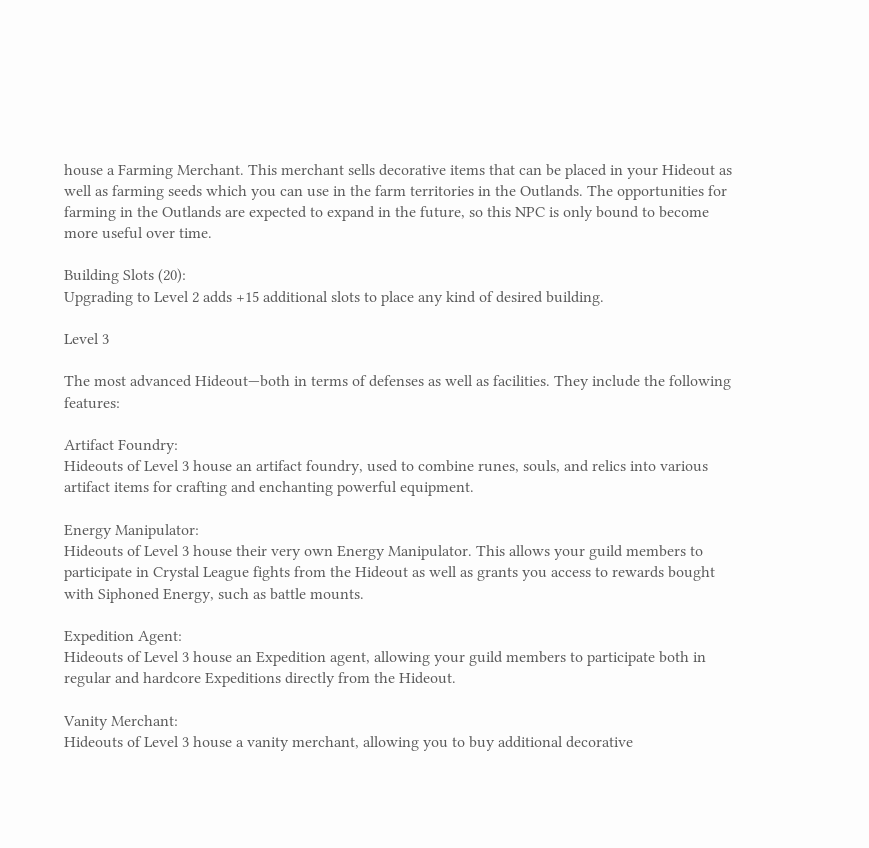house a Farming Merchant. This merchant sells decorative items that can be placed in your Hideout as well as farming seeds which you can use in the farm territories in the Outlands. The opportunities for farming in the Outlands are expected to expand in the future, so this NPC is only bound to become more useful over time.

Building Slots (20):
Upgrading to Level 2 adds +15 additional slots to place any kind of desired building.

Level 3

The most advanced Hideout—both in terms of defenses as well as facilities. They include the following features:

Artifact Foundry:
Hideouts of Level 3 house an artifact foundry, used to combine runes, souls, and relics into various artifact items for crafting and enchanting powerful equipment.

Energy Manipulator:
Hideouts of Level 3 house their very own Energy Manipulator. This allows your guild members to participate in Crystal League fights from the Hideout as well as grants you access to rewards bought with Siphoned Energy, such as battle mounts.

Expedition Agent:
Hideouts of Level 3 house an Expedition agent, allowing your guild members to participate both in regular and hardcore Expeditions directly from the Hideout.

Vanity Merchant:
Hideouts of Level 3 house a vanity merchant, allowing you to buy additional decorative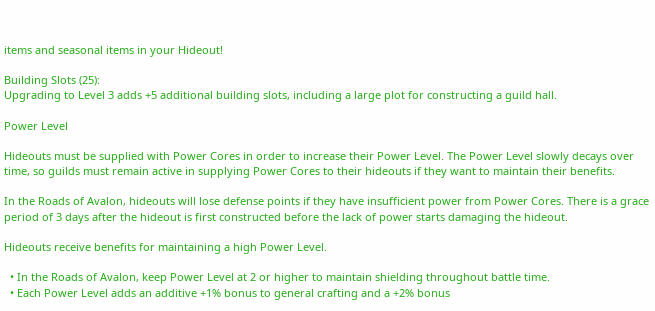items and seasonal items in your Hideout!

Building Slots (25):
Upgrading to Level 3 adds +5 additional building slots, including a large plot for constructing a guild hall.

Power Level

Hideouts must be supplied with Power Cores in order to increase their Power Level. The Power Level slowly decays over time, so guilds must remain active in supplying Power Cores to their hideouts if they want to maintain their benefits.

In the Roads of Avalon, hideouts will lose defense points if they have insufficient power from Power Cores. There is a grace period of 3 days after the hideout is first constructed before the lack of power starts damaging the hideout.

Hideouts receive benefits for maintaining a high Power Level.

  • In the Roads of Avalon, keep Power Level at 2 or higher to maintain shielding throughout battle time.
  • Each Power Level adds an additive +1% bonus to general crafting and a +2% bonus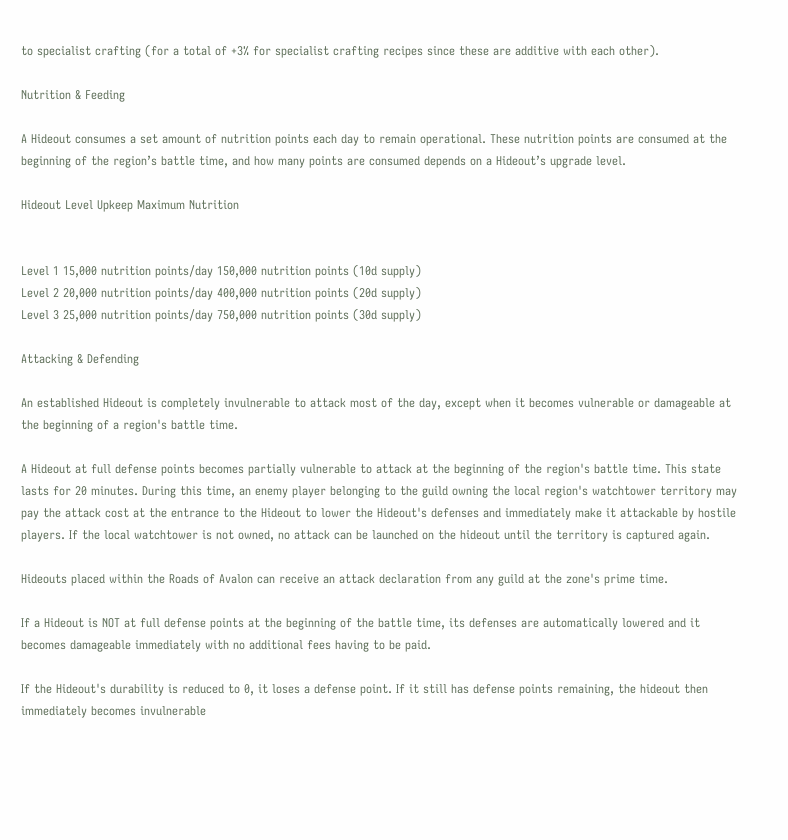to specialist crafting (for a total of +3% for specialist crafting recipes since these are additive with each other).

Nutrition & Feeding

A Hideout consumes a set amount of nutrition points each day to remain operational. These nutrition points are consumed at the beginning of the region’s battle time, and how many points are consumed depends on a Hideout’s upgrade level.

Hideout Level Upkeep Maximum Nutrition


Level 1 15,000 nutrition points/day 150,000 nutrition points (10d supply)
Level 2 20,000 nutrition points/day 400,000 nutrition points (20d supply)
Level 3 25,000 nutrition points/day 750,000 nutrition points (30d supply)

Attacking & Defending

An established Hideout is completely invulnerable to attack most of the day, except when it becomes vulnerable or damageable at the beginning of a region's battle time.

A Hideout at full defense points becomes partially vulnerable to attack at the beginning of the region's battle time. This state lasts for 20 minutes. During this time, an enemy player belonging to the guild owning the local region's watchtower territory may pay the attack cost at the entrance to the Hideout to lower the Hideout's defenses and immediately make it attackable by hostile players. If the local watchtower is not owned, no attack can be launched on the hideout until the territory is captured again.

Hideouts placed within the Roads of Avalon can receive an attack declaration from any guild at the zone's prime time.

If a Hideout is NOT at full defense points at the beginning of the battle time, its defenses are automatically lowered and it becomes damageable immediately with no additional fees having to be paid.

If the Hideout's durability is reduced to 0, it loses a defense point. If it still has defense points remaining, the hideout then immediately becomes invulnerable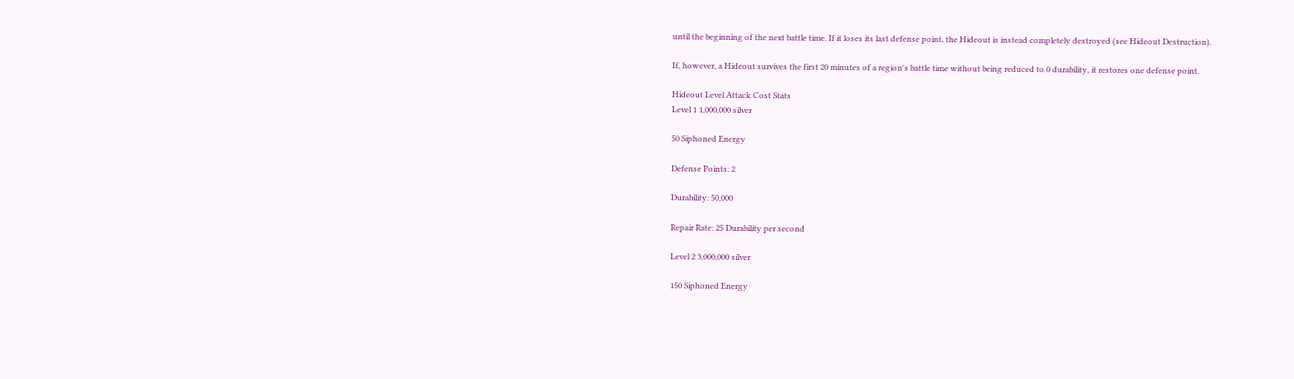until the beginning of the next battle time. If it loses its last defense point, the Hideout is instead completely destroyed (see Hideout Destruction).

If, however, a Hideout survives the first 20 minutes of a region's battle time without being reduced to 0 durability, it restores one defense point.

Hideout Level Attack Cost Stats
Level 1 1,000,000 silver

50 Siphoned Energy

Defense Points: 2

Durability: 50,000

Repair Rate: 25 Durability per second

Level 2 3,000,000 silver

150 Siphoned Energy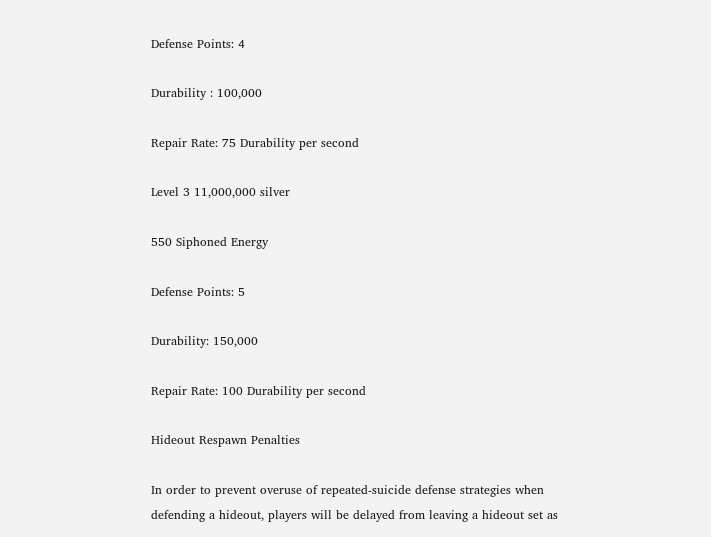Defense Points: 4

Durability : 100,000

Repair Rate: 75 Durability per second

Level 3 11,000,000 silver

550 Siphoned Energy

Defense Points: 5

Durability: 150,000

Repair Rate: 100 Durability per second

Hideout Respawn Penalties

In order to prevent overuse of repeated-suicide defense strategies when defending a hideout, players will be delayed from leaving a hideout set as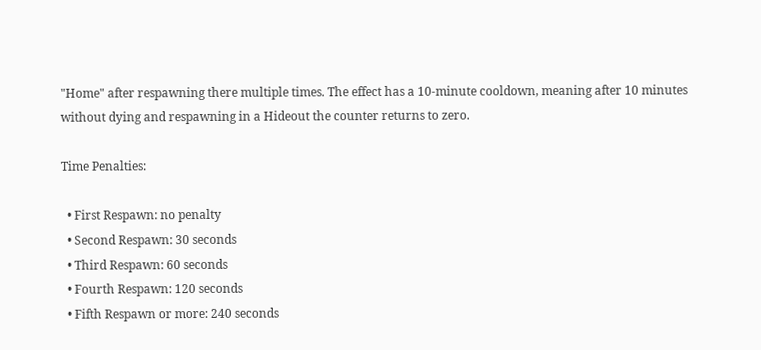"Home" after respawning there multiple times. The effect has a 10-minute cooldown, meaning after 10 minutes without dying and respawning in a Hideout the counter returns to zero.

Time Penalties:

  • First Respawn: no penalty
  • Second Respawn: 30 seconds
  • Third Respawn: 60 seconds
  • Fourth Respawn: 120 seconds
  • Fifth Respawn or more: 240 seconds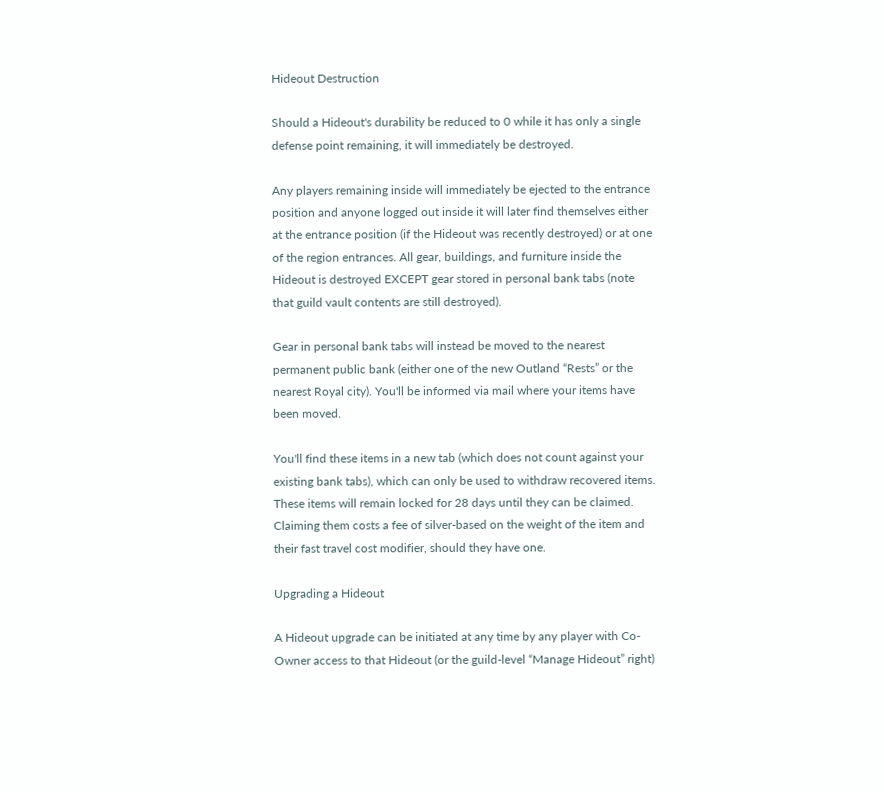Hideout Destruction

Should a Hideout's durability be reduced to 0 while it has only a single defense point remaining, it will immediately be destroyed.

Any players remaining inside will immediately be ejected to the entrance position and anyone logged out inside it will later find themselves either at the entrance position (if the Hideout was recently destroyed) or at one of the region entrances. All gear, buildings, and furniture inside the Hideout is destroyed EXCEPT gear stored in personal bank tabs (note that guild vault contents are still destroyed).

Gear in personal bank tabs will instead be moved to the nearest permanent public bank (either one of the new Outland “Rests” or the nearest Royal city). You'll be informed via mail where your items have been moved.

You'll find these items in a new tab (which does not count against your existing bank tabs), which can only be used to withdraw recovered items. These items will remain locked for 28 days until they can be claimed. Claiming them costs a fee of silver-based on the weight of the item and their fast travel cost modifier, should they have one.

Upgrading a Hideout

A Hideout upgrade can be initiated at any time by any player with Co-Owner access to that Hideout (or the guild-level “Manage Hideout” right)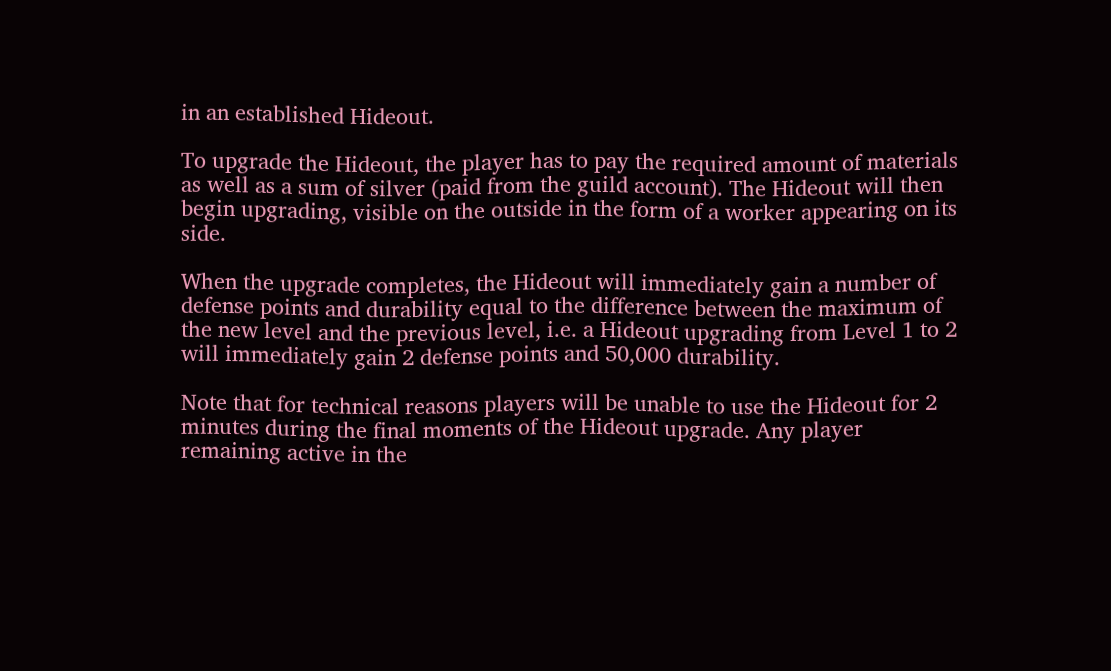in an established Hideout.

To upgrade the Hideout, the player has to pay the required amount of materials as well as a sum of silver (paid from the guild account). The Hideout will then begin upgrading, visible on the outside in the form of a worker appearing on its side.

When the upgrade completes, the Hideout will immediately gain a number of defense points and durability equal to the difference between the maximum of the new level and the previous level, i.e. a Hideout upgrading from Level 1 to 2 will immediately gain 2 defense points and 50,000 durability.

Note that for technical reasons players will be unable to use the Hideout for 2 minutes during the final moments of the Hideout upgrade. Any player remaining active in the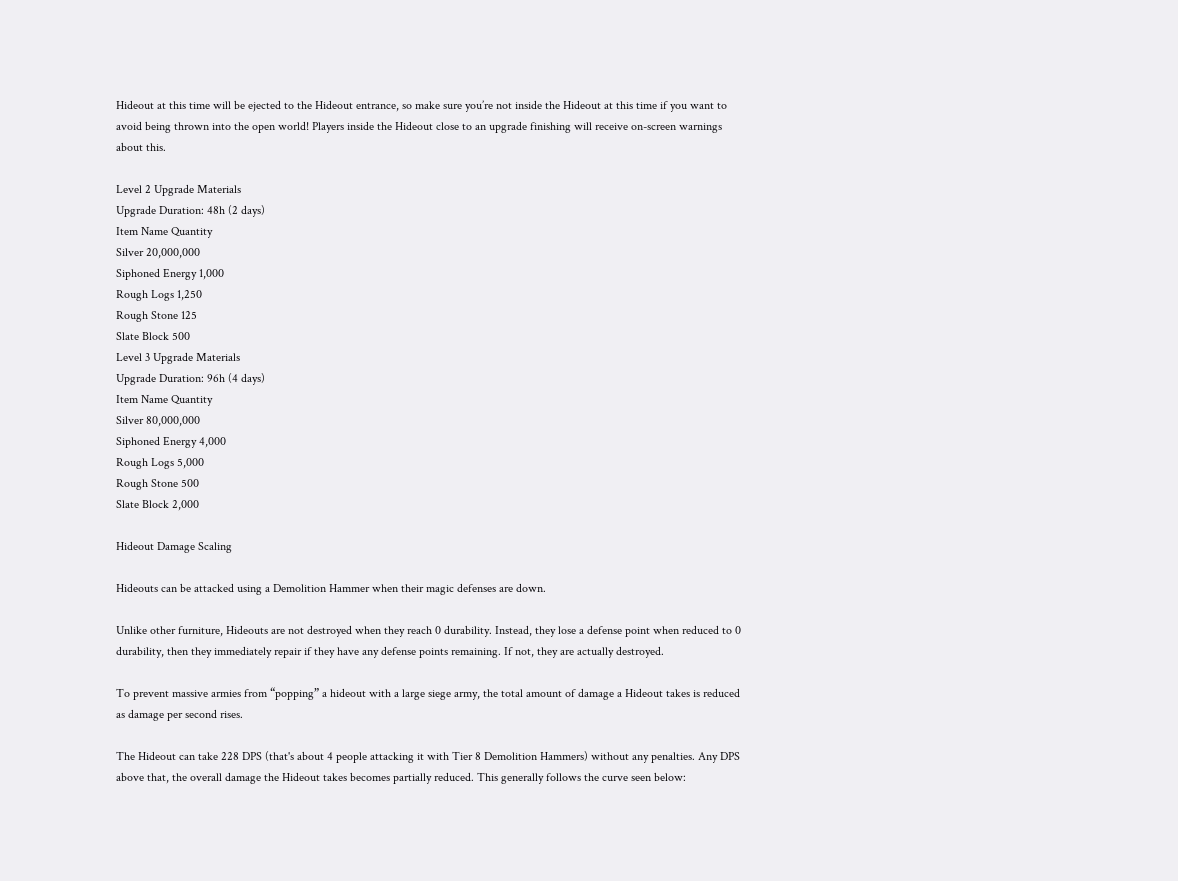Hideout at this time will be ejected to the Hideout entrance, so make sure you’re not inside the Hideout at this time if you want to avoid being thrown into the open world! Players inside the Hideout close to an upgrade finishing will receive on-screen warnings about this.

Level 2 Upgrade Materials
Upgrade Duration: 48h (2 days)
Item Name Quantity
Silver 20,000,000
Siphoned Energy 1,000
Rough Logs 1,250
Rough Stone 125
Slate Block 500
Level 3 Upgrade Materials
Upgrade Duration: 96h (4 days)
Item Name Quantity
Silver 80,000,000
Siphoned Energy 4,000
Rough Logs 5,000
Rough Stone 500
Slate Block 2,000

Hideout Damage Scaling

Hideouts can be attacked using a Demolition Hammer when their magic defenses are down.

Unlike other furniture, Hideouts are not destroyed when they reach 0 durability. Instead, they lose a defense point when reduced to 0 durability, then they immediately repair if they have any defense points remaining. If not, they are actually destroyed.

To prevent massive armies from “popping” a hideout with a large siege army, the total amount of damage a Hideout takes is reduced as damage per second rises.

The Hideout can take 228 DPS (that's about 4 people attacking it with Tier 8 Demolition Hammers) without any penalties. Any DPS above that, the overall damage the Hideout takes becomes partially reduced. This generally follows the curve seen below: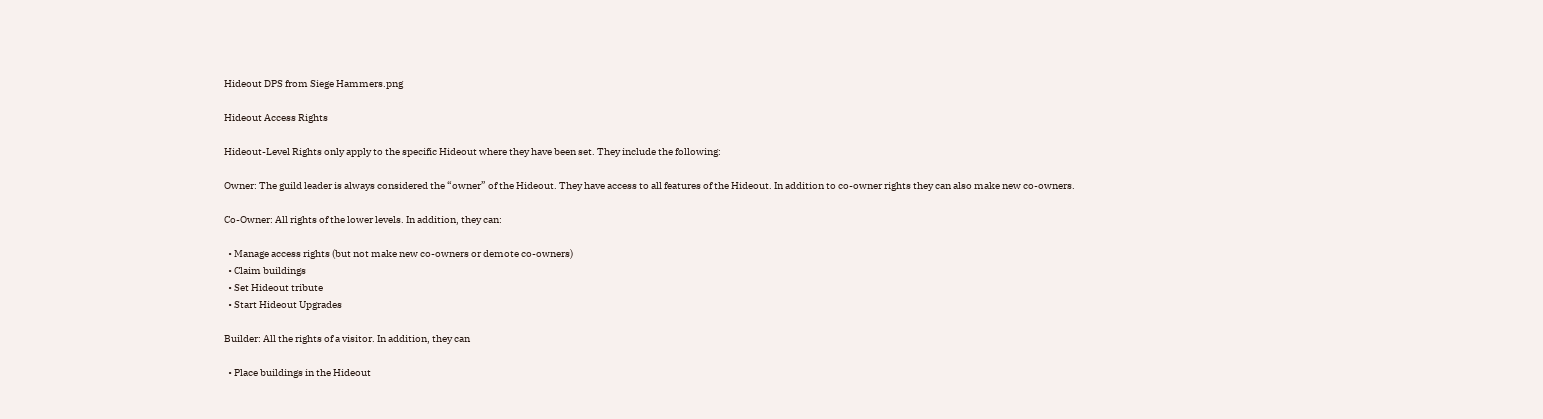Hideout DPS from Siege Hammers.png

Hideout Access Rights

Hideout-Level Rights only apply to the specific Hideout where they have been set. They include the following:

Owner: The guild leader is always considered the “owner” of the Hideout. They have access to all features of the Hideout. In addition to co-owner rights they can also make new co-owners.

Co-Owner: All rights of the lower levels. In addition, they can:

  • Manage access rights (but not make new co-owners or demote co-owners)
  • Claim buildings
  • Set Hideout tribute
  • Start Hideout Upgrades

Builder: All the rights of a visitor. In addition, they can

  • Place buildings in the Hideout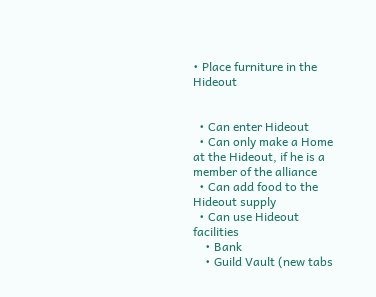• Place furniture in the Hideout


  • Can enter Hideout
  • Can only make a Home at the Hideout, if he is a member of the alliance
  • Can add food to the Hideout supply
  • Can use Hideout facilities
    • Bank
    • Guild Vault (new tabs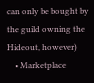can only be bought by the guild owning the Hideout, however)
    • Marketplace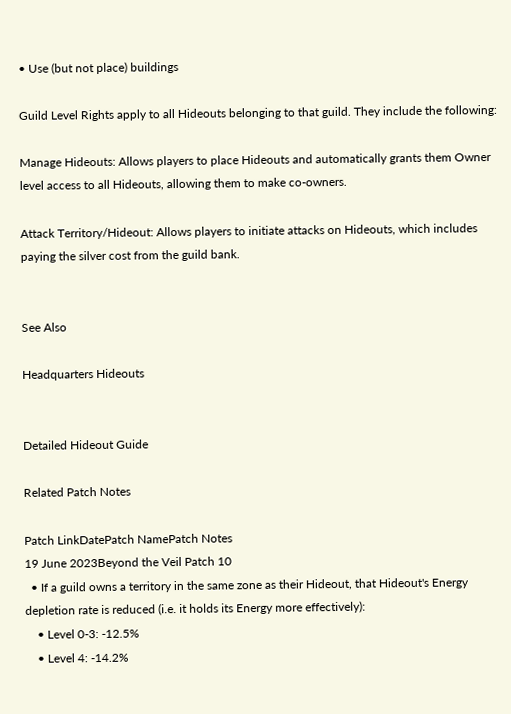• Use (but not place) buildings

Guild Level Rights apply to all Hideouts belonging to that guild. They include the following:

Manage Hideouts: Allows players to place Hideouts and automatically grants them Owner level access to all Hideouts, allowing them to make co-owners.

Attack Territory/Hideout: Allows players to initiate attacks on Hideouts, which includes paying the silver cost from the guild bank.


See Also

Headquarters Hideouts


Detailed Hideout Guide

Related Patch Notes

Patch LinkDatePatch NamePatch Notes
19 June 2023Beyond the Veil Patch 10
  • If a guild owns a territory in the same zone as their Hideout, that Hideout's Energy depletion rate is reduced (i.e. it holds its Energy more effectively):
    • Level 0-3: -12.5%
    • Level 4: -14.2%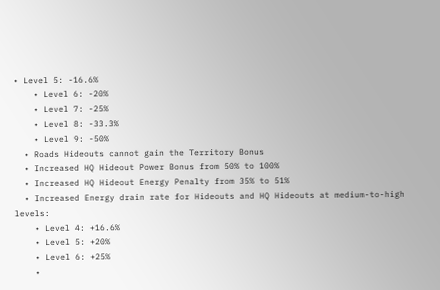• Level 5: -16.6%
    • Level 6: -20%
    • Level 7: -25%
    • Level 8: -33.3%
    • Level 9: -50%
  • Roads Hideouts cannot gain the Territory Bonus
  • Increased HQ Hideout Power Bonus from 50% to 100%
  • Increased HQ Hideout Energy Penalty from 35% to 51%
  • Increased Energy drain rate for Hideouts and HQ Hideouts at medium-to-high levels:
    • Level 4: +16.6%
    • Level 5: +20%
    • Level 6: +25%
    •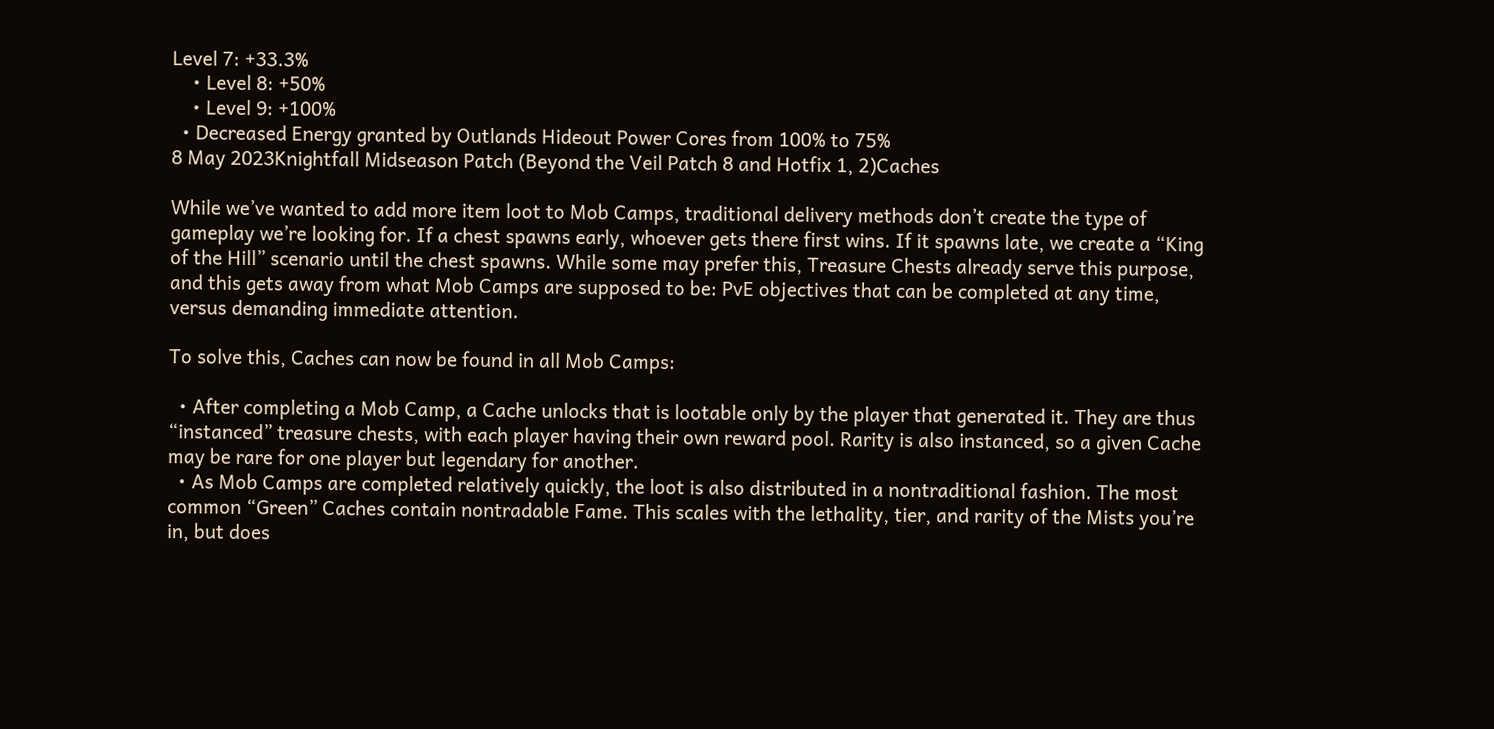Level 7: +33.3%
    • Level 8: +50%
    • Level 9: +100%
  • Decreased Energy granted by Outlands Hideout Power Cores from 100% to 75%
8 May 2023Knightfall Midseason Patch (Beyond the Veil Patch 8 and Hotfix 1, 2)Caches

While we’ve wanted to add more item loot to Mob Camps, traditional delivery methods don’t create the type of gameplay we’re looking for. If a chest spawns early, whoever gets there first wins. If it spawns late, we create a “King of the Hill” scenario until the chest spawns. While some may prefer this, Treasure Chests already serve this purpose, and this gets away from what Mob Camps are supposed to be: PvE objectives that can be completed at any time, versus demanding immediate attention.

To solve this, Caches can now be found in all Mob Camps:

  • After completing a Mob Camp, a Cache unlocks that is lootable only by the player that generated it. They are thus “instanced” treasure chests, with each player having their own reward pool. Rarity is also instanced, so a given Cache may be rare for one player but legendary for another.
  • As Mob Camps are completed relatively quickly, the loot is also distributed in a nontraditional fashion. The most common “Green” Caches contain nontradable Fame. This scales with the lethality, tier, and rarity of the Mists you’re in, but does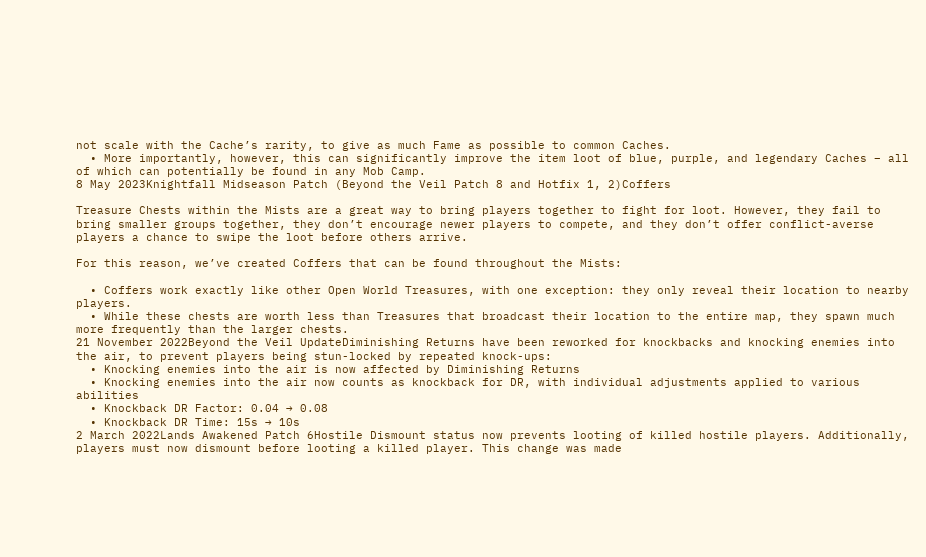not scale with the Cache’s rarity, to give as much Fame as possible to common Caches.
  • More importantly, however, this can significantly improve the item loot of blue, purple, and legendary Caches – all of which can potentially be found in any Mob Camp.
8 May 2023Knightfall Midseason Patch (Beyond the Veil Patch 8 and Hotfix 1, 2)Coffers

Treasure Chests within the Mists are a great way to bring players together to fight for loot. However, they fail to bring smaller groups together, they don’t encourage newer players to compete, and they don’t offer conflict-averse players a chance to swipe the loot before others arrive.

For this reason, we’ve created Coffers that can be found throughout the Mists:

  • Coffers work exactly like other Open World Treasures, with one exception: they only reveal their location to nearby players.
  • While these chests are worth less than Treasures that broadcast their location to the entire map, they spawn much more frequently than the larger chests.
21 November 2022Beyond the Veil UpdateDiminishing Returns have been reworked for knockbacks and knocking enemies into the air, to prevent players being stun-locked by repeated knock-ups:
  • Knocking enemies into the air is now affected by Diminishing Returns
  • Knocking enemies into the air now counts as knockback for DR, with individual adjustments applied to various abilities
  • Knockback DR Factor: 0.04 → 0.08
  • Knockback DR Time: 15s → 10s
2 March 2022Lands Awakened Patch 6Hostile Dismount status now prevents looting of killed hostile players. Additionally, players must now dismount before looting a killed player. This change was made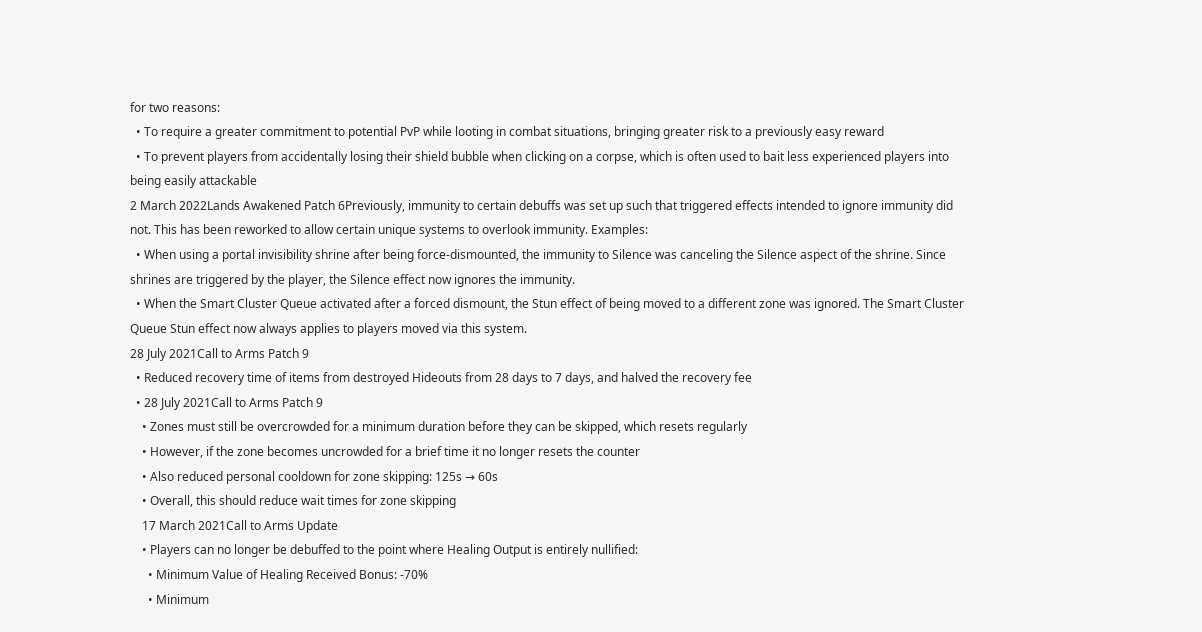for two reasons:
  • To require a greater commitment to potential PvP while looting in combat situations, bringing greater risk to a previously easy reward
  • To prevent players from accidentally losing their shield bubble when clicking on a corpse, which is often used to bait less experienced players into being easily attackable
2 March 2022Lands Awakened Patch 6Previously, immunity to certain debuffs was set up such that triggered effects intended to ignore immunity did not. This has been reworked to allow certain unique systems to overlook immunity. Examples:
  • When using a portal invisibility shrine after being force-dismounted, the immunity to Silence was canceling the Silence aspect of the shrine. Since shrines are triggered by the player, the Silence effect now ignores the immunity.
  • When the Smart Cluster Queue activated after a forced dismount, the Stun effect of being moved to a different zone was ignored. The Smart Cluster Queue Stun effect now always applies to players moved via this system.
28 July 2021Call to Arms Patch 9
  • Reduced recovery time of items from destroyed Hideouts from 28 days to 7 days, and halved the recovery fee
  • 28 July 2021Call to Arms Patch 9
    • Zones must still be overcrowded for a minimum duration before they can be skipped, which resets regularly
    • However, if the zone becomes uncrowded for a brief time it no longer resets the counter
    • Also reduced personal cooldown for zone skipping: 125s → 60s
    • Overall, this should reduce wait times for zone skipping
    17 March 2021Call to Arms Update
    • Players can no longer be debuffed to the point where Healing Output is entirely nullified:
      • Minimum Value of Healing Received Bonus: -70%
      • Minimum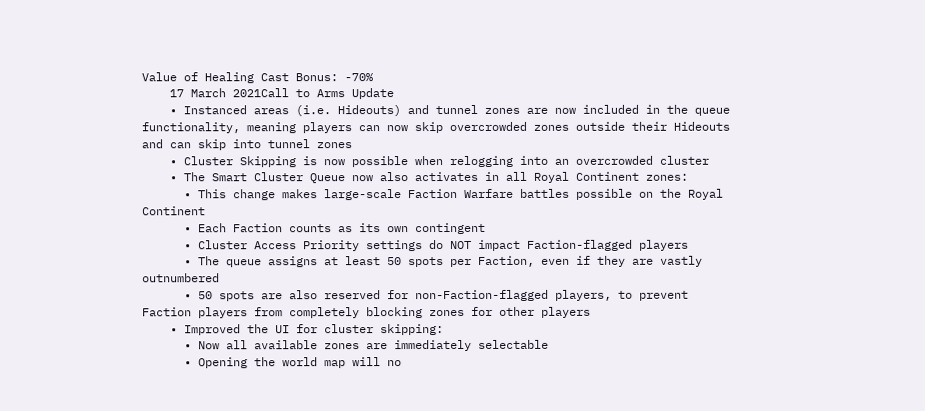Value of Healing Cast Bonus: -70%
    17 March 2021Call to Arms Update
    • Instanced areas (i.e. Hideouts) and tunnel zones are now included in the queue functionality, meaning players can now skip overcrowded zones outside their Hideouts and can skip into tunnel zones
    • Cluster Skipping is now possible when relogging into an overcrowded cluster
    • The Smart Cluster Queue now also activates in all Royal Continent zones:
      • This change makes large-scale Faction Warfare battles possible on the Royal Continent
      • Each Faction counts as its own contingent
      • Cluster Access Priority settings do NOT impact Faction-flagged players
      • The queue assigns at least 50 spots per Faction, even if they are vastly outnumbered
      • 50 spots are also reserved for non-Faction-flagged players, to prevent Faction players from completely blocking zones for other players
    • Improved the UI for cluster skipping:
      • Now all available zones are immediately selectable
      • Opening the world map will no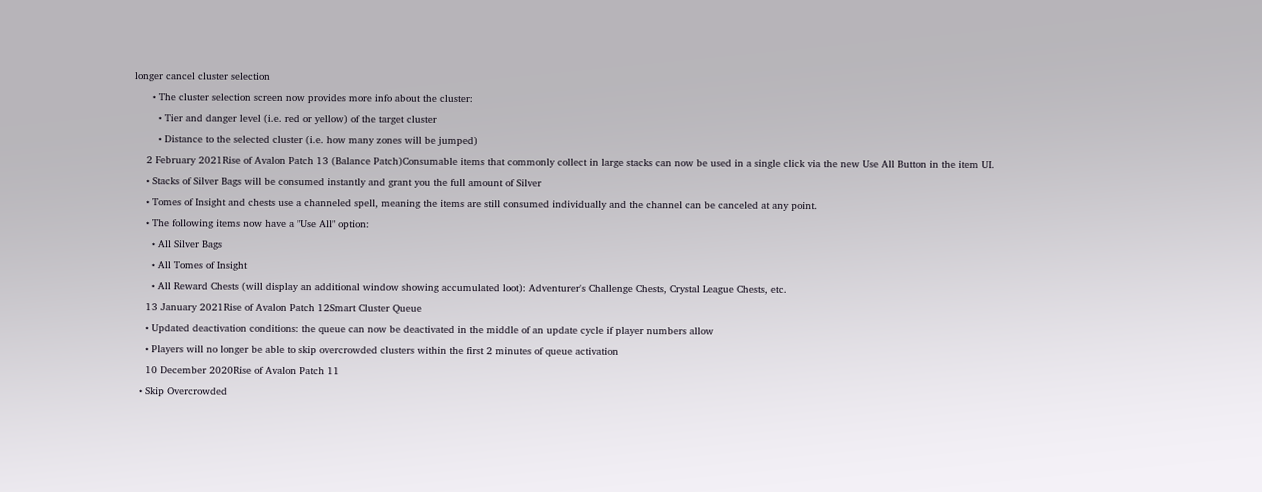longer cancel cluster selection
      • The cluster selection screen now provides more info about the cluster:
        • Tier and danger level (i.e. red or yellow) of the target cluster
        • Distance to the selected cluster (i.e. how many zones will be jumped)
    2 February 2021Rise of Avalon Patch 13 (Balance Patch)Consumable items that commonly collect in large stacks can now be used in a single click via the new Use All Button in the item UI.
    • Stacks of Silver Bags will be consumed instantly and grant you the full amount of Silver
    • Tomes of Insight and chests use a channeled spell, meaning the items are still consumed individually and the channel can be canceled at any point.
    • The following items now have a "Use All" option:
      • All Silver Bags
      • All Tomes of Insight
      • All Reward Chests (will display an additional window showing accumulated loot): Adventurer's Challenge Chests, Crystal League Chests, etc.
    13 January 2021Rise of Avalon Patch 12Smart Cluster Queue
    • Updated deactivation conditions: the queue can now be deactivated in the middle of an update cycle if player numbers allow
    • Players will no longer be able to skip overcrowded clusters within the first 2 minutes of queue activation
    10 December 2020Rise of Avalon Patch 11
  • Skip Overcrowded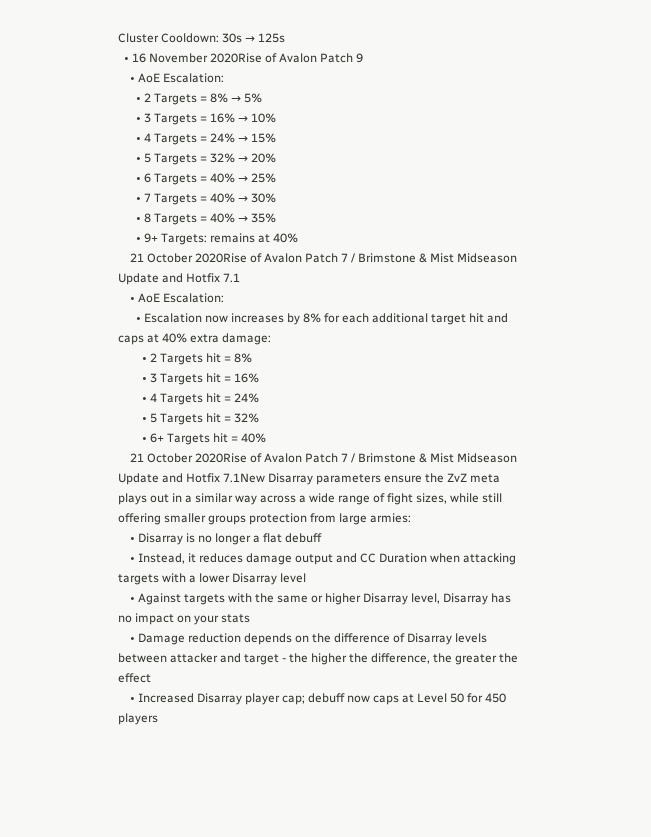Cluster Cooldown: 30s → 125s
  • 16 November 2020Rise of Avalon Patch 9
    • AoE Escalation:
      • 2 Targets = 8% → 5%
      • 3 Targets = 16% → 10%
      • 4 Targets = 24% → 15%
      • 5 Targets = 32% → 20%
      • 6 Targets = 40% → 25%
      • 7 Targets = 40% → 30%
      • 8 Targets = 40% → 35%
      • 9+ Targets: remains at 40%
    21 October 2020Rise of Avalon Patch 7 / Brimstone & Mist Midseason Update and Hotfix 7.1
    • AoE Escalation:
      • Escalation now increases by 8% for each additional target hit and caps at 40% extra damage:
        • 2 Targets hit = 8%
        • 3 Targets hit = 16%
        • 4 Targets hit = 24%
        • 5 Targets hit = 32%
        • 6+ Targets hit = 40%
    21 October 2020Rise of Avalon Patch 7 / Brimstone & Mist Midseason Update and Hotfix 7.1New Disarray parameters ensure the ZvZ meta plays out in a similar way across a wide range of fight sizes, while still offering smaller groups protection from large armies:
    • Disarray is no longer a flat debuff
    • Instead, it reduces damage output and CC Duration when attacking targets with a lower Disarray level
    • Against targets with the same or higher Disarray level, Disarray has no impact on your stats
    • Damage reduction depends on the difference of Disarray levels between attacker and target - the higher the difference, the greater the effect
    • Increased Disarray player cap; debuff now caps at Level 50 for 450 players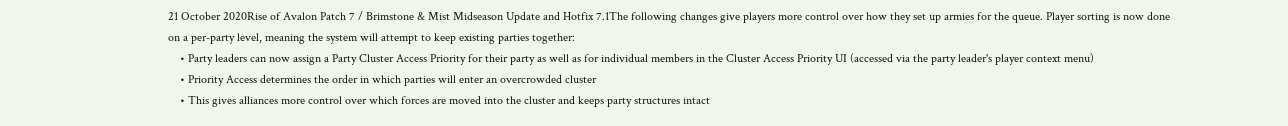21 October 2020Rise of Avalon Patch 7 / Brimstone & Mist Midseason Update and Hotfix 7.1The following changes give players more control over how they set up armies for the queue. Player sorting is now done on a per-party level, meaning the system will attempt to keep existing parties together:
    • Party leaders can now assign a Party Cluster Access Priority for their party as well as for individual members in the Cluster Access Priority UI (accessed via the party leader's player context menu)
    • Priority Access determines the order in which parties will enter an overcrowded cluster
    • This gives alliances more control over which forces are moved into the cluster and keeps party structures intact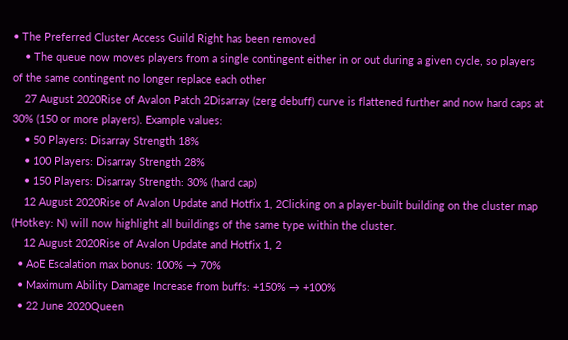• The Preferred Cluster Access Guild Right has been removed
    • The queue now moves players from a single contingent either in or out during a given cycle, so players of the same contingent no longer replace each other
    27 August 2020Rise of Avalon Patch 2Disarray (zerg debuff) curve is flattened further and now hard caps at 30% (150 or more players). Example values:
    • 50 Players: Disarray Strength 18%
    • 100 Players: Disarray Strength 28%
    • 150 Players: Disarray Strength: 30% (hard cap)
    12 August 2020Rise of Avalon Update and Hotfix 1, 2Clicking on a player-built building on the cluster map (Hotkey: N) will now highlight all buildings of the same type within the cluster.
    12 August 2020Rise of Avalon Update and Hotfix 1, 2
  • AoE Escalation max bonus: 100% → 70%
  • Maximum Ability Damage Increase from buffs: +150% → +100%
  • 22 June 2020Queen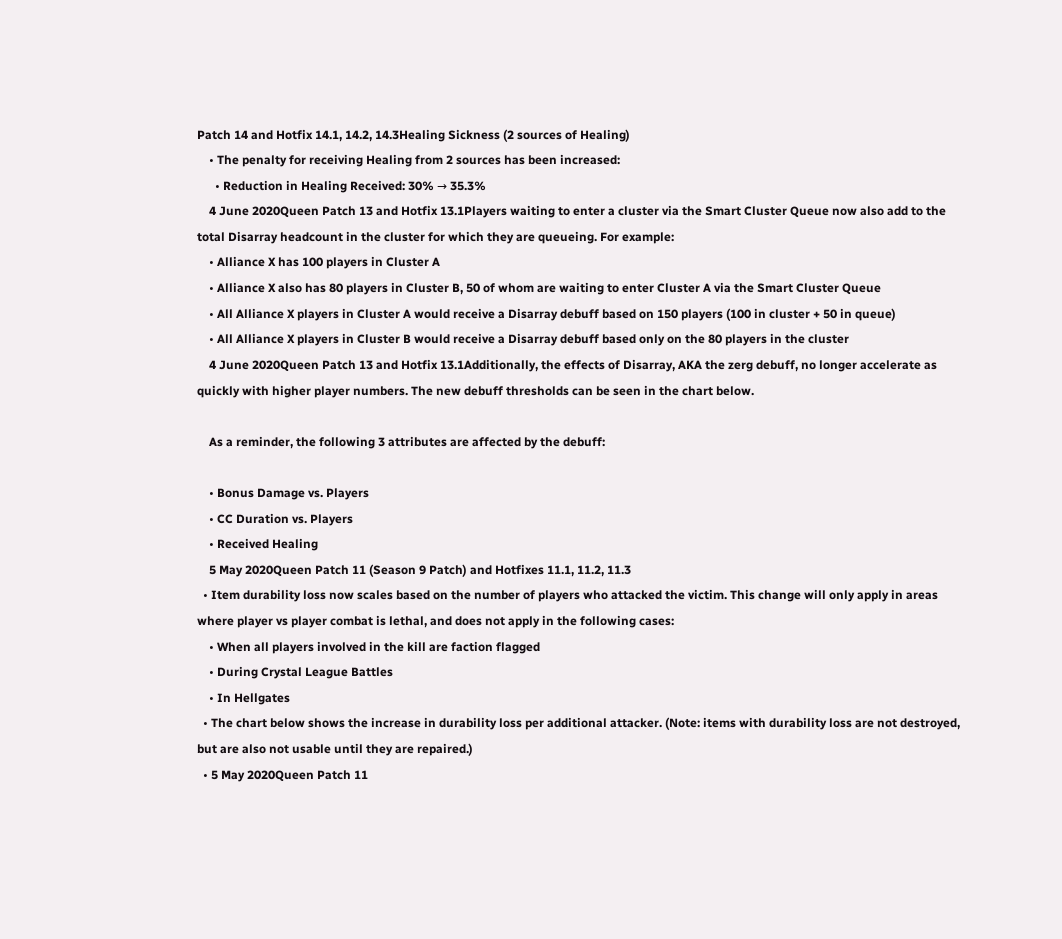Patch 14 and Hotfix 14.1, 14.2, 14.3Healing Sickness (2 sources of Healing)
    • The penalty for receiving Healing from 2 sources has been increased:
      • Reduction in Healing Received: 30% → 35.3%
    4 June 2020Queen Patch 13 and Hotfix 13.1Players waiting to enter a cluster via the Smart Cluster Queue now also add to the total Disarray headcount in the cluster for which they are queueing. For example:
    • Alliance X has 100 players in Cluster A
    • Alliance X also has 80 players in Cluster B, 50 of whom are waiting to enter Cluster A via the Smart Cluster Queue
    • All Alliance X players in Cluster A would receive a Disarray debuff based on 150 players (100 in cluster + 50 in queue)
    • All Alliance X players in Cluster B would receive a Disarray debuff based only on the 80 players in the cluster
    4 June 2020Queen Patch 13 and Hotfix 13.1Additionally, the effects of Disarray, AKA the zerg debuff, no longer accelerate as quickly with higher player numbers. The new debuff thresholds can be seen in the chart below.

    As a reminder, the following 3 attributes are affected by the debuff:

    • Bonus Damage vs. Players
    • CC Duration vs. Players
    • Received Healing
    5 May 2020Queen Patch 11 (Season 9 Patch) and Hotfixes 11.1, 11.2, 11.3
  • Item durability loss now scales based on the number of players who attacked the victim. This change will only apply in areas where player vs player combat is lethal, and does not apply in the following cases:
    • When all players involved in the kill are faction flagged
    • During Crystal League Battles
    • In Hellgates
  • The chart below shows the increase in durability loss per additional attacker. (Note: items with durability loss are not destroyed, but are also not usable until they are repaired.)
  • 5 May 2020Queen Patch 11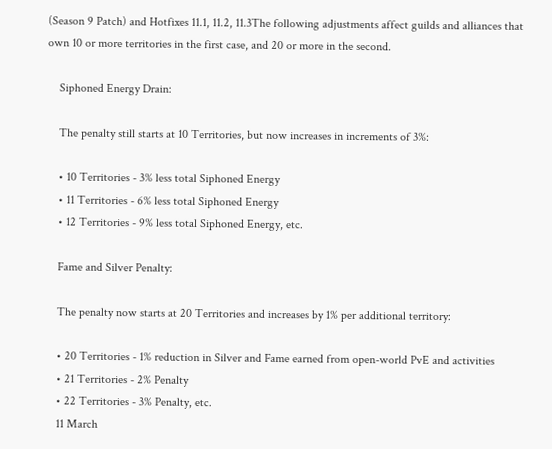(Season 9 Patch) and Hotfixes 11.1, 11.2, 11.3The following adjustments affect guilds and alliances that own 10 or more territories in the first case, and 20 or more in the second.

    Siphoned Energy Drain:

    The penalty still starts at 10 Territories, but now increases in increments of 3%:

    • 10 Territories - 3% less total Siphoned Energy
    • 11 Territories - 6% less total Siphoned Energy
    • 12 Territories - 9% less total Siphoned Energy, etc.

    Fame and Silver Penalty:

    The penalty now starts at 20 Territories and increases by 1% per additional territory:

    • 20 Territories - 1% reduction in Silver and Fame earned from open-world PvE and activities
    • 21 Territories - 2% Penalty
    • 22 Territories - 3% Penalty, etc.
    11 March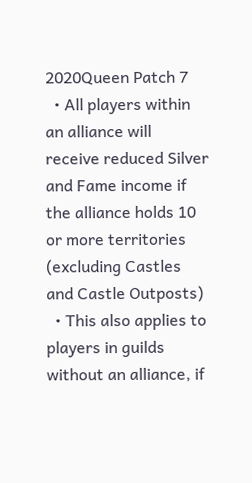2020Queen Patch 7
  • All players within an alliance will receive reduced Silver and Fame income if the alliance holds 10 or more territories (excluding Castles and Castle Outposts)
  • This also applies to players in guilds without an alliance, if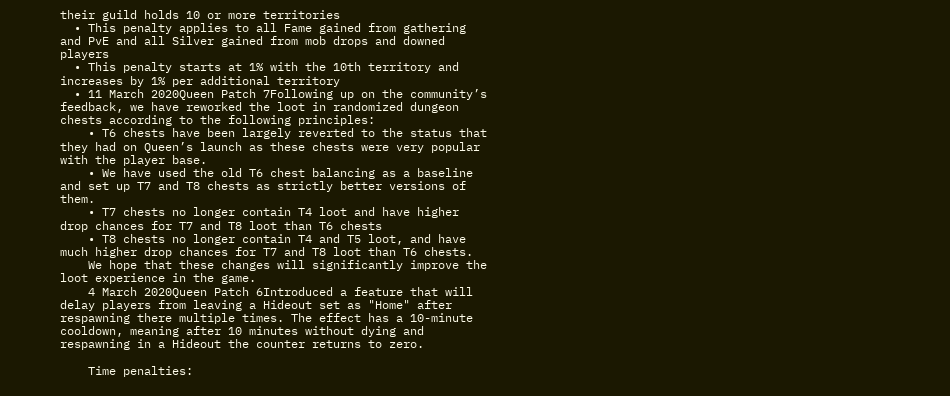their guild holds 10 or more territories
  • This penalty applies to all Fame gained from gathering and PvE and all Silver gained from mob drops and downed players
  • This penalty starts at 1% with the 10th territory and increases by 1% per additional territory
  • 11 March 2020Queen Patch 7Following up on the community’s feedback, we have reworked the loot in randomized dungeon chests according to the following principles:
    • T6 chests have been largely reverted to the status that they had on Queen’s launch as these chests were very popular with the player base.
    • We have used the old T6 chest balancing as a baseline and set up T7 and T8 chests as strictly better versions of them.
    • T7 chests no longer contain T4 loot and have higher drop chances for T7 and T8 loot than T6 chests
    • T8 chests no longer contain T4 and T5 loot, and have much higher drop chances for T7 and T8 loot than T6 chests.
    We hope that these changes will significantly improve the loot experience in the game.
    4 March 2020Queen Patch 6Introduced a feature that will delay players from leaving a Hideout set as "Home" after respawning there multiple times. The effect has a 10-minute cooldown, meaning after 10 minutes without dying and respawning in a Hideout the counter returns to zero.

    Time penalties: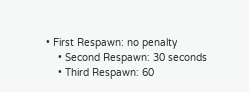• First Respawn: no penalty
    • Second Respawn: 30 seconds
    • Third Respawn: 60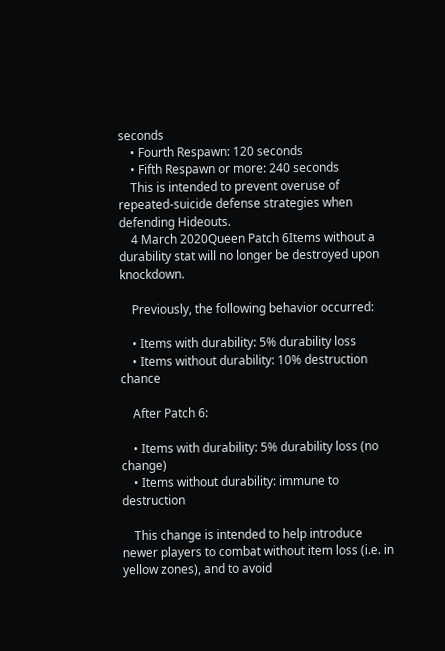seconds
    • Fourth Respawn: 120 seconds
    • Fifth Respawn or more: 240 seconds
    This is intended to prevent overuse of repeated-suicide defense strategies when defending Hideouts.
    4 March 2020Queen Patch 6Items without a durability stat will no longer be destroyed upon knockdown.

    Previously, the following behavior occurred:

    • Items with durability: 5% durability loss
    • Items without durability: 10% destruction chance

    After Patch 6:

    • Items with durability: 5% durability loss (no change)
    • Items without durability: immune to destruction

    This change is intended to help introduce newer players to combat without item loss (i.e. in yellow zones), and to avoid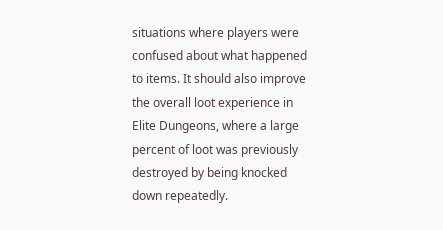situations where players were confused about what happened to items. It should also improve the overall loot experience in Elite Dungeons, where a large percent of loot was previously destroyed by being knocked down repeatedly.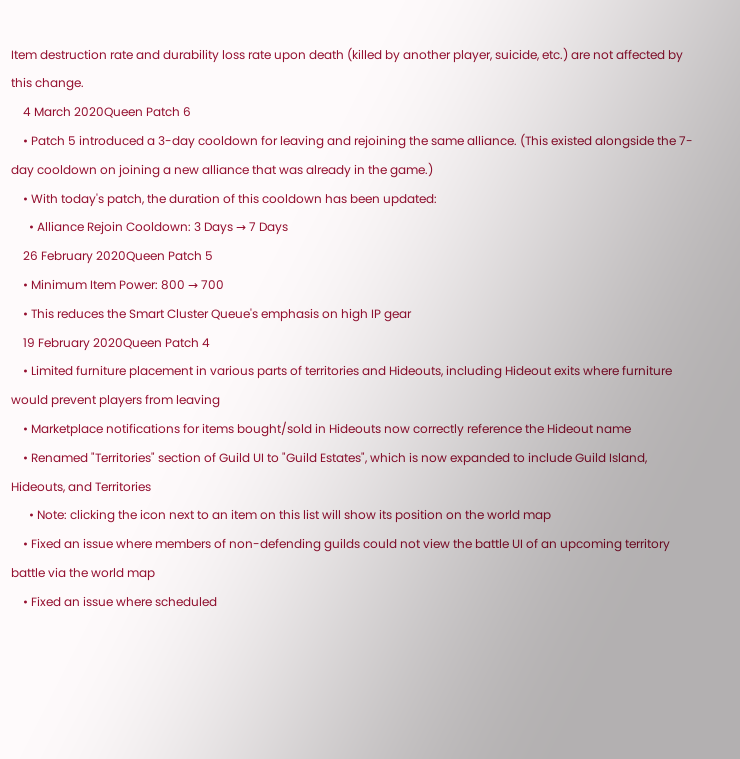Item destruction rate and durability loss rate upon death (killed by another player, suicide, etc.) are not affected by this change.
    4 March 2020Queen Patch 6
    • Patch 5 introduced a 3-day cooldown for leaving and rejoining the same alliance. (This existed alongside the 7-day cooldown on joining a new alliance that was already in the game.)
    • With today's patch, the duration of this cooldown has been updated:
      • Alliance Rejoin Cooldown: 3 Days → 7 Days
    26 February 2020Queen Patch 5
    • Minimum Item Power: 800 → 700
    • This reduces the Smart Cluster Queue's emphasis on high IP gear
    19 February 2020Queen Patch 4
    • Limited furniture placement in various parts of territories and Hideouts, including Hideout exits where furniture would prevent players from leaving
    • Marketplace notifications for items bought/sold in Hideouts now correctly reference the Hideout name
    • Renamed "Territories" section of Guild UI to "Guild Estates", which is now expanded to include Guild Island, Hideouts, and Territories
      • Note: clicking the icon next to an item on this list will show its position on the world map
    • Fixed an issue where members of non-defending guilds could not view the battle UI of an upcoming territory battle via the world map
    • Fixed an issue where scheduled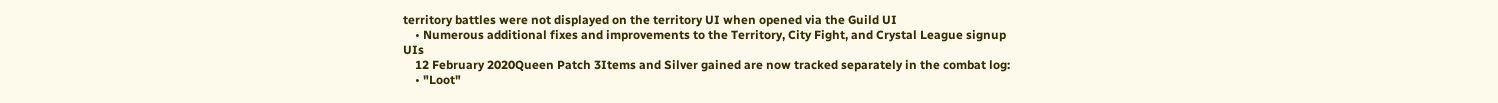territory battles were not displayed on the territory UI when opened via the Guild UI
    • Numerous additional fixes and improvements to the Territory, City Fight, and Crystal League signup UIs
    12 February 2020Queen Patch 3Items and Silver gained are now tracked separately in the combat log:
    • "Loot"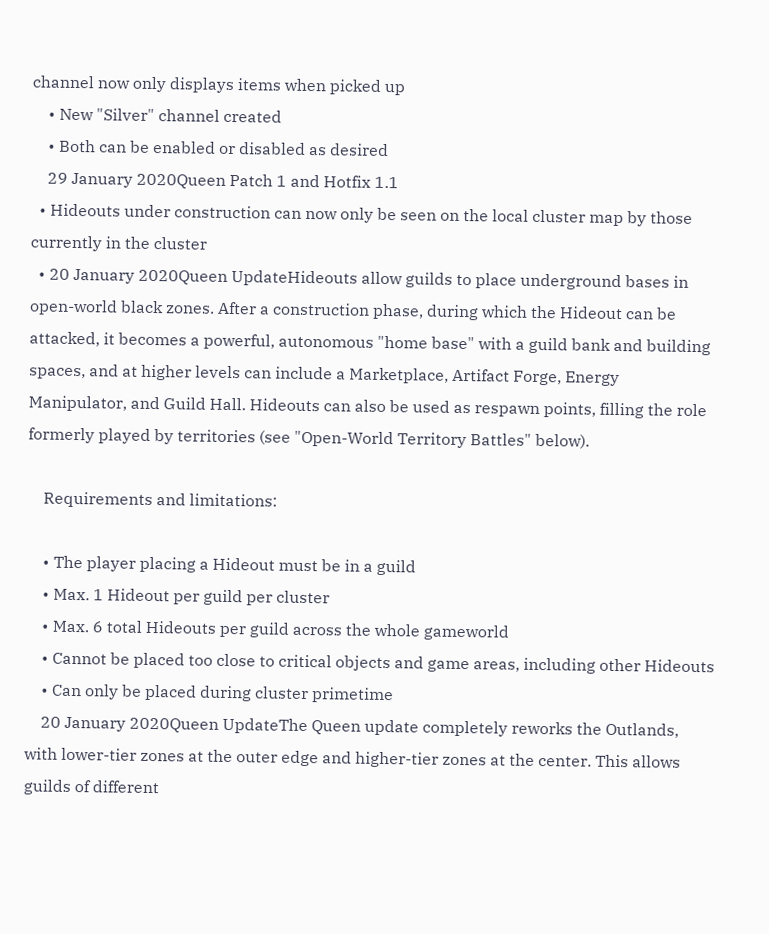channel now only displays items when picked up
    • New "Silver" channel created
    • Both can be enabled or disabled as desired
    29 January 2020Queen Patch 1 and Hotfix 1.1
  • Hideouts under construction can now only be seen on the local cluster map by those currently in the cluster
  • 20 January 2020Queen UpdateHideouts allow guilds to place underground bases in open-world black zones. After a construction phase, during which the Hideout can be attacked, it becomes a powerful, autonomous "home base" with a guild bank and building spaces, and at higher levels can include a Marketplace, Artifact Forge, Energy Manipulator, and Guild Hall. Hideouts can also be used as respawn points, filling the role formerly played by territories (see "Open-World Territory Battles" below).

    Requirements and limitations:

    • The player placing a Hideout must be in a guild
    • Max. 1 Hideout per guild per cluster
    • Max. 6 total Hideouts per guild across the whole gameworld
    • Cannot be placed too close to critical objects and game areas, including other Hideouts
    • Can only be placed during cluster primetime
    20 January 2020Queen UpdateThe Queen update completely reworks the Outlands, with lower-tier zones at the outer edge and higher-tier zones at the center. This allows guilds of different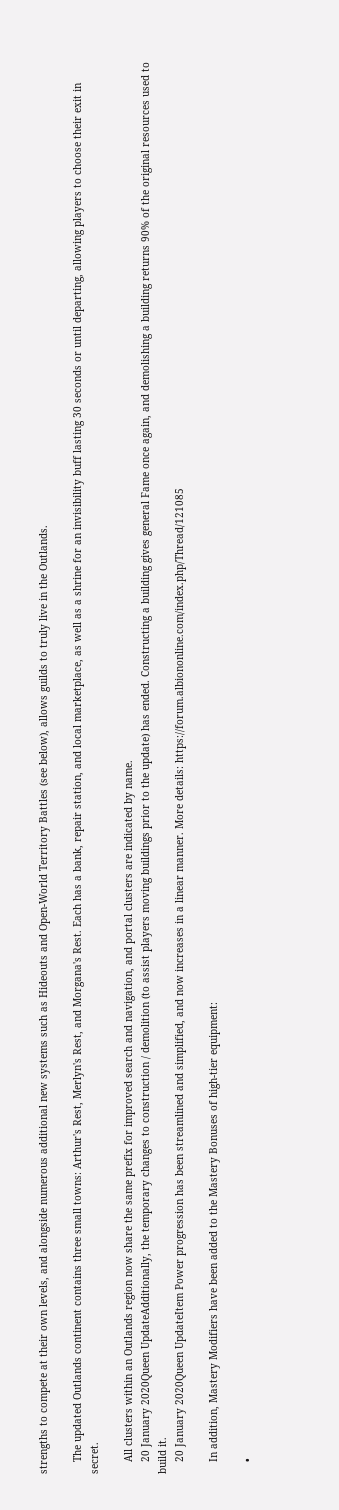strengths to compete at their own levels, and alongside numerous additional new systems such as Hideouts and Open-World Territory Battles (see below), allows guilds to truly live in the Outlands.

    The updated Outlands continent contains three small towns: Arthur's Rest, Merlyn's Rest, and Morgana's Rest. Each has a bank, repair station, and local marketplace, as well as a shrine for an invisibility buff lasting 30 seconds or until departing, allowing players to choose their exit in secret.

    All clusters within an Outlands region now share the same prefix for improved search and navigation, and portal clusters are indicated by name.
    20 January 2020Queen UpdateAdditionally, the temporary changes to construction / demolition (to assist players moving buildings prior to the update) has ended. Constructing a building gives general Fame once again, and demolishing a building returns 90% of the original resources used to build it.
    20 January 2020Queen UpdateItem Power progression has been streamlined and simplified, and now increases in a linear manner. More details: https://forum.albiononline.com/index.php/Thread/121085

    In addition, Mastery Modifiers have been added to the Mastery Bonuses of high-tier equipment:

    •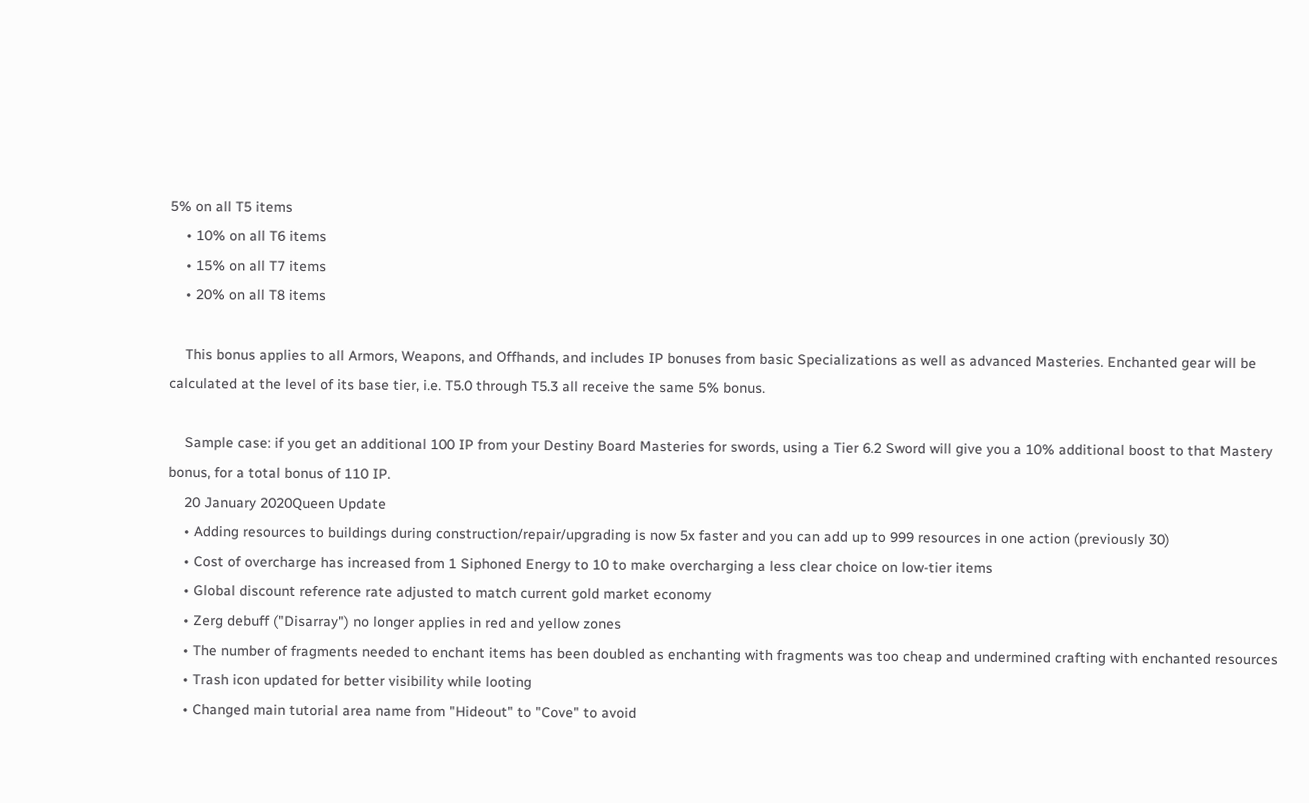5% on all T5 items
    • 10% on all T6 items
    • 15% on all T7 items
    • 20% on all T8 items

    This bonus applies to all Armors, Weapons, and Offhands, and includes IP bonuses from basic Specializations as well as advanced Masteries. Enchanted gear will be calculated at the level of its base tier, i.e. T5.0 through T5.3 all receive the same 5% bonus.

    Sample case: if you get an additional 100 IP from your Destiny Board Masteries for swords, using a Tier 6.2 Sword will give you a 10% additional boost to that Mastery bonus, for a total bonus of 110 IP.
    20 January 2020Queen Update
    • Adding resources to buildings during construction/repair/upgrading is now 5x faster and you can add up to 999 resources in one action (previously 30)
    • Cost of overcharge has increased from 1 Siphoned Energy to 10 to make overcharging a less clear choice on low-tier items
    • Global discount reference rate adjusted to match current gold market economy
    • Zerg debuff ("Disarray") no longer applies in red and yellow zones
    • The number of fragments needed to enchant items has been doubled as enchanting with fragments was too cheap and undermined crafting with enchanted resources
    • Trash icon updated for better visibility while looting
    • Changed main tutorial area name from "Hideout" to "Cove" to avoid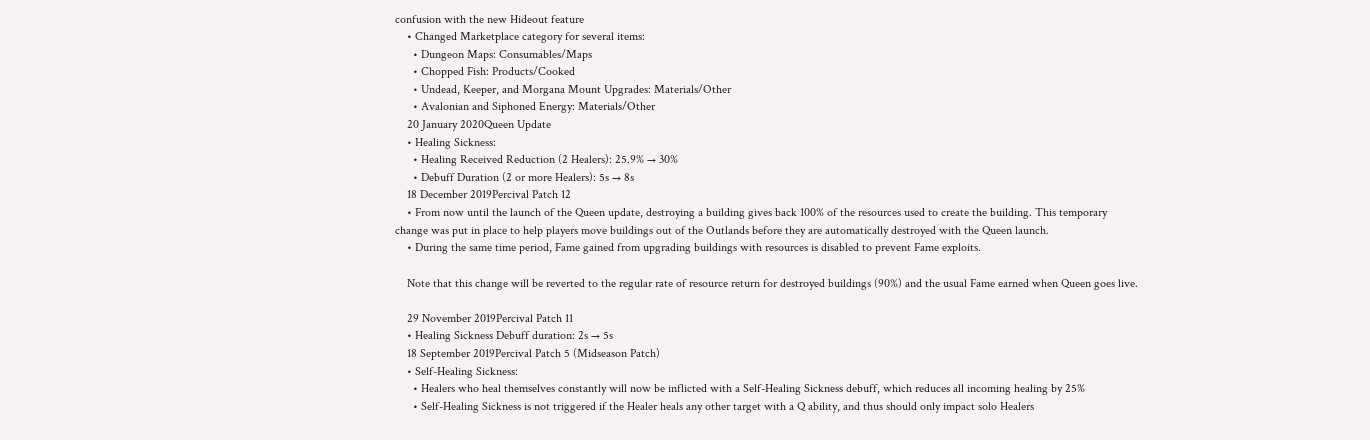confusion with the new Hideout feature
    • Changed Marketplace category for several items:
      • Dungeon Maps: Consumables/Maps
      • Chopped Fish: Products/Cooked
      • Undead, Keeper, and Morgana Mount Upgrades: Materials/Other
      • Avalonian and Siphoned Energy: Materials/Other
    20 January 2020Queen Update
    • Healing Sickness:
      • Healing Received Reduction (2 Healers): 25.9% → 30%
      • Debuff Duration (2 or more Healers): 5s → 8s
    18 December 2019Percival Patch 12
    • From now until the launch of the Queen update, destroying a building gives back 100% of the resources used to create the building. This temporary change was put in place to help players move buildings out of the Outlands before they are automatically destroyed with the Queen launch.
    • During the same time period, Fame gained from upgrading buildings with resources is disabled to prevent Fame exploits.

    Note that this change will be reverted to the regular rate of resource return for destroyed buildings (90%) and the usual Fame earned when Queen goes live.

    29 November 2019Percival Patch 11
    • Healing Sickness Debuff duration: 2s → 5s
    18 September 2019Percival Patch 5 (Midseason Patch)
    • Self-Healing Sickness:
      • Healers who heal themselves constantly will now be inflicted with a Self-Healing Sickness debuff, which reduces all incoming healing by 25%
      • Self-Healing Sickness is not triggered if the Healer heals any other target with a Q ability, and thus should only impact solo Healers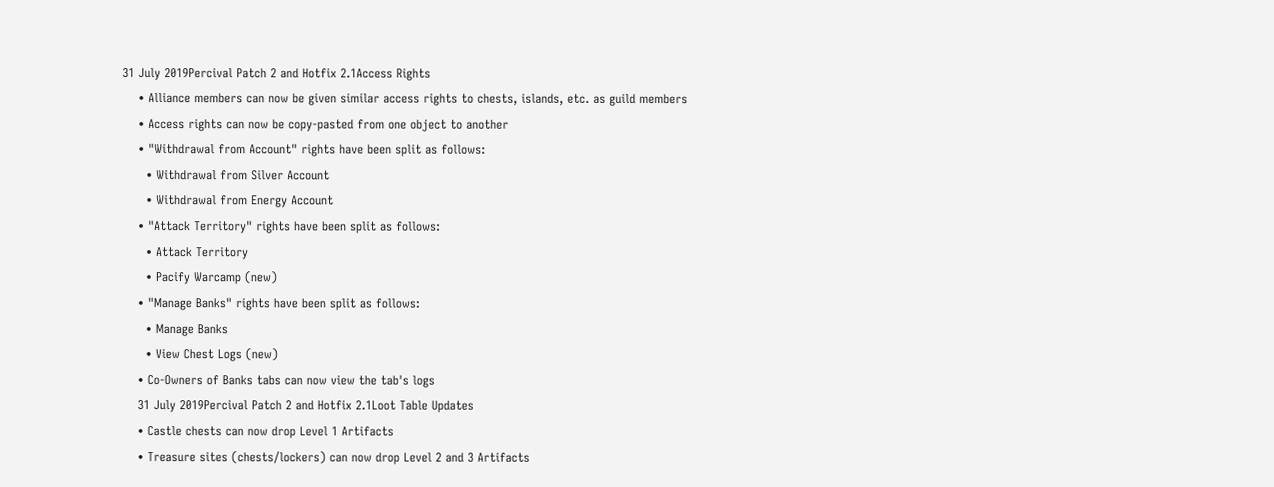31 July 2019Percival Patch 2 and Hotfix 2.1Access Rights
    • Alliance members can now be given similar access rights to chests, islands, etc. as guild members
    • Access rights can now be copy-pasted from one object to another
    • "Withdrawal from Account" rights have been split as follows:
      • Withdrawal from Silver Account
      • Withdrawal from Energy Account
    • "Attack Territory" rights have been split as follows:
      • Attack Territory
      • Pacify Warcamp (new)
    • "Manage Banks" rights have been split as follows:
      • Manage Banks
      • View Chest Logs (new)
    • Co-Owners of Banks tabs can now view the tab's logs
    31 July 2019Percival Patch 2 and Hotfix 2.1Loot Table Updates
    • Castle chests can now drop Level 1 Artifacts
    • Treasure sites (chests/lockers) can now drop Level 2 and 3 Artifacts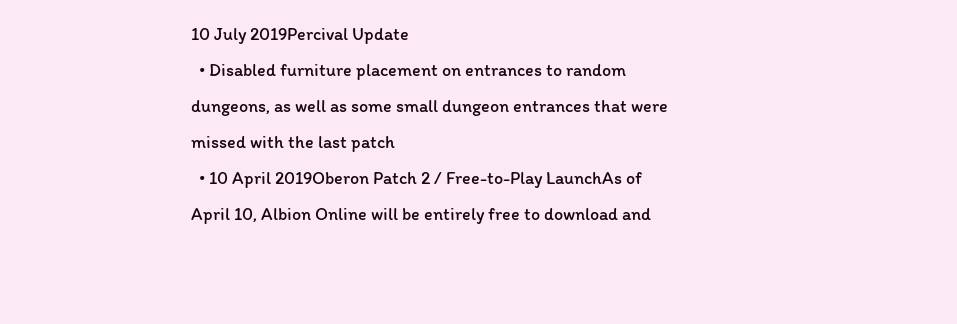10 July 2019Percival Update
  • Disabled furniture placement on entrances to random dungeons, as well as some small dungeon entrances that were missed with the last patch
  • 10 April 2019Oberon Patch 2 / Free-to-Play LaunchAs of April 10, Albion Online will be entirely free to download and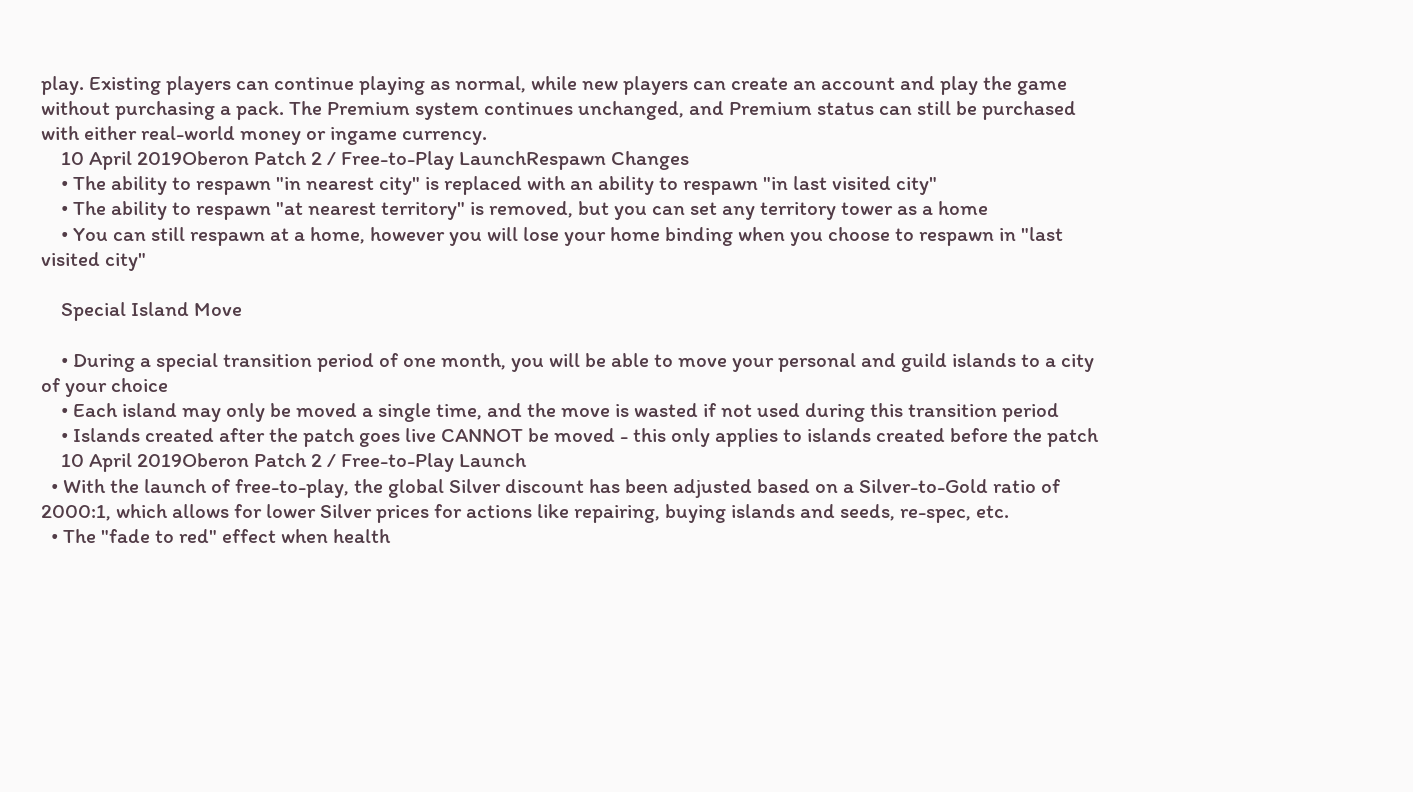play. Existing players can continue playing as normal, while new players can create an account and play the game without purchasing a pack. The Premium system continues unchanged, and Premium status can still be purchased with either real-world money or ingame currency.
    10 April 2019Oberon Patch 2 / Free-to-Play LaunchRespawn Changes
    • The ability to respawn "in nearest city" is replaced with an ability to respawn "in last visited city"
    • The ability to respawn "at nearest territory" is removed, but you can set any territory tower as a home
    • You can still respawn at a home, however you will lose your home binding when you choose to respawn in "last visited city"

    Special Island Move

    • During a special transition period of one month, you will be able to move your personal and guild islands to a city of your choice
    • Each island may only be moved a single time, and the move is wasted if not used during this transition period
    • Islands created after the patch goes live CANNOT be moved - this only applies to islands created before the patch
    10 April 2019Oberon Patch 2 / Free-to-Play Launch
  • With the launch of free-to-play, the global Silver discount has been adjusted based on a Silver-to-Gold ratio of 2000:1, which allows for lower Silver prices for actions like repairing, buying islands and seeds, re-spec, etc.
  • The "fade to red" effect when health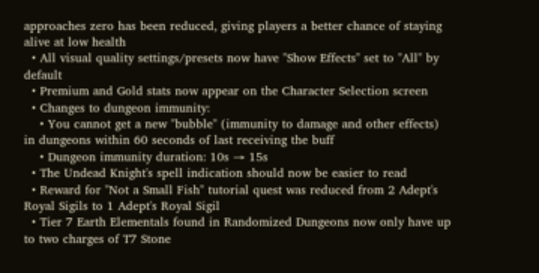approaches zero has been reduced, giving players a better chance of staying alive at low health
  • All visual quality settings/presets now have "Show Effects" set to "All" by default
  • Premium and Gold stats now appear on the Character Selection screen
  • Changes to dungeon immunity:
    • You cannot get a new "bubble" (immunity to damage and other effects) in dungeons within 60 seconds of last receiving the buff
    • Dungeon immunity duration: 10s → 15s
  • The Undead Knight's spell indication should now be easier to read
  • Reward for "Not a Small Fish" tutorial quest was reduced from 2 Adept's Royal Sigils to 1 Adept's Royal Sigil
  • Tier 7 Earth Elementals found in Randomized Dungeons now only have up to two charges of T7 Stone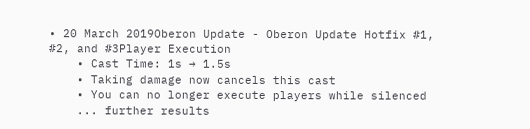• 20 March 2019Oberon Update - Oberon Update Hotfix #1, #2, and #3Player Execution
    • Cast Time: 1s → 1.5s
    • Taking damage now cancels this cast
    • You can no longer execute players while silenced
    ... further results